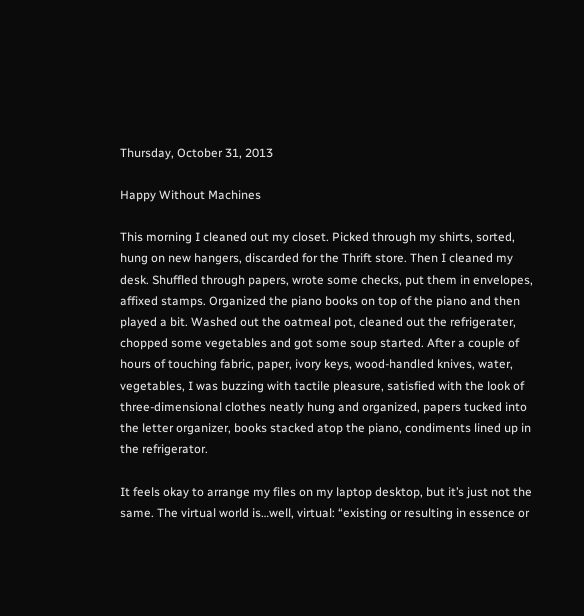Thursday, October 31, 2013

Happy Without Machines

This morning I cleaned out my closet. Picked through my shirts, sorted, hung on new hangers, discarded for the Thrift store. Then I cleaned my desk. Shuffled through papers, wrote some checks, put them in envelopes, affixed stamps. Organized the piano books on top of the piano and then played a bit. Washed out the oatmeal pot, cleaned out the refrigerater, chopped some vegetables and got some soup started. After a couple of hours of touching fabric, paper, ivory keys, wood-handled knives, water, vegetables, I was buzzing with tactile pleasure, satisfied with the look of three-dimensional clothes neatly hung and organized, papers tucked into the letter organizer, books stacked atop the piano, condiments lined up in the refrigerator.

It feels okay to arrange my files on my laptop desktop, but it’s just not the same. The virtual world is…well, virtual: “existing or resulting in essence or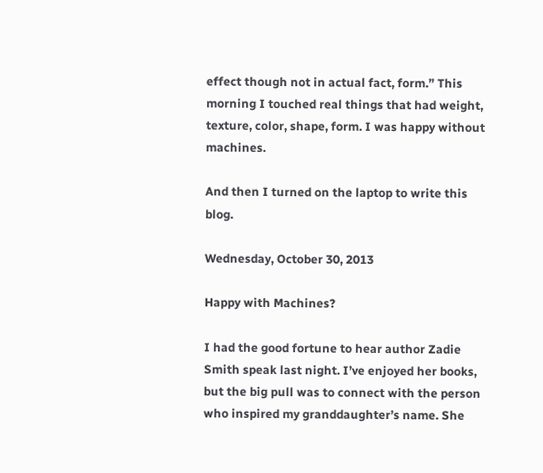effect though not in actual fact, form.” This morning I touched real things that had weight, texture, color, shape, form. I was happy without machines.

And then I turned on the laptop to write this blog.

Wednesday, October 30, 2013

Happy with Machines?

I had the good fortune to hear author Zadie Smith speak last night. I’ve enjoyed her books, but the big pull was to connect with the person who inspired my granddaughter’s name. She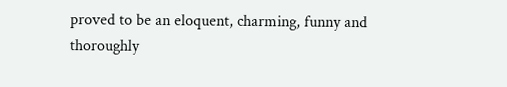proved to be an eloquent, charming, funny and thoroughly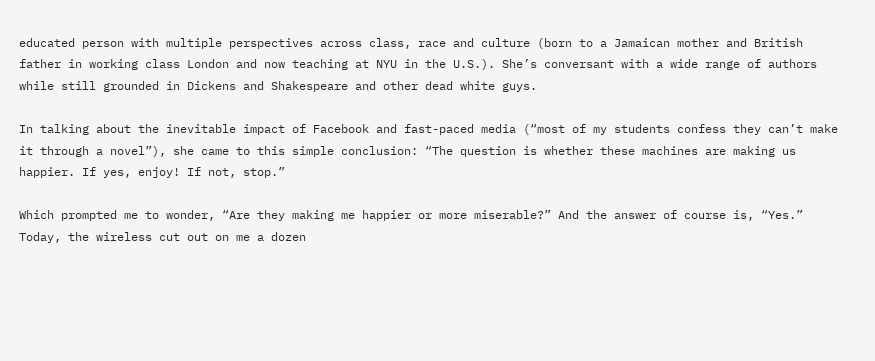educated person with multiple perspectives across class, race and culture (born to a Jamaican mother and British father in working class London and now teaching at NYU in the U.S.). She’s conversant with a wide range of authors while still grounded in Dickens and Shakespeare and other dead white guys.

In talking about the inevitable impact of Facebook and fast-paced media (“most of my students confess they can’t make it through a novel”), she came to this simple conclusion: “The question is whether these machines are making us happier. If yes, enjoy! If not, stop.”

Which prompted me to wonder, “Are they making me happier or more miserable?” And the answer of course is, “Yes.” Today, the wireless cut out on me a dozen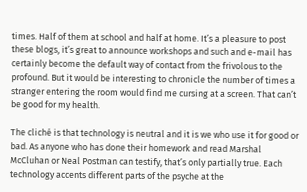times. Half of them at school and half at home. It’s a pleasure to post these blogs, it’s great to announce workshops and such and e-mail has certainly become the default way of contact from the frivolous to the profound. But it would be interesting to chronicle the number of times a stranger entering the room would find me cursing at a screen. That can’t be good for my health.

The cliché is that technology is neutral and it is we who use it for good or bad. As anyone who has done their homework and read Marshal McCluhan or Neal Postman can testify, that’s only partially true. Each technology accents different parts of the psyche at the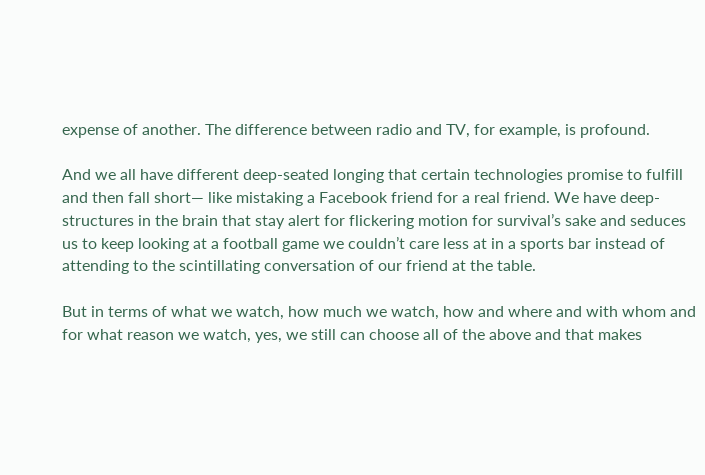expense of another. The difference between radio and TV, for example, is profound.

And we all have different deep-seated longing that certain technologies promise to fulfill and then fall short— like mistaking a Facebook friend for a real friend. We have deep-structures in the brain that stay alert for flickering motion for survival’s sake and seduces us to keep looking at a football game we couldn’t care less at in a sports bar instead of attending to the scintillating conversation of our friend at the table.

But in terms of what we watch, how much we watch, how and where and with whom and for what reason we watch, yes, we still can choose all of the above and that makes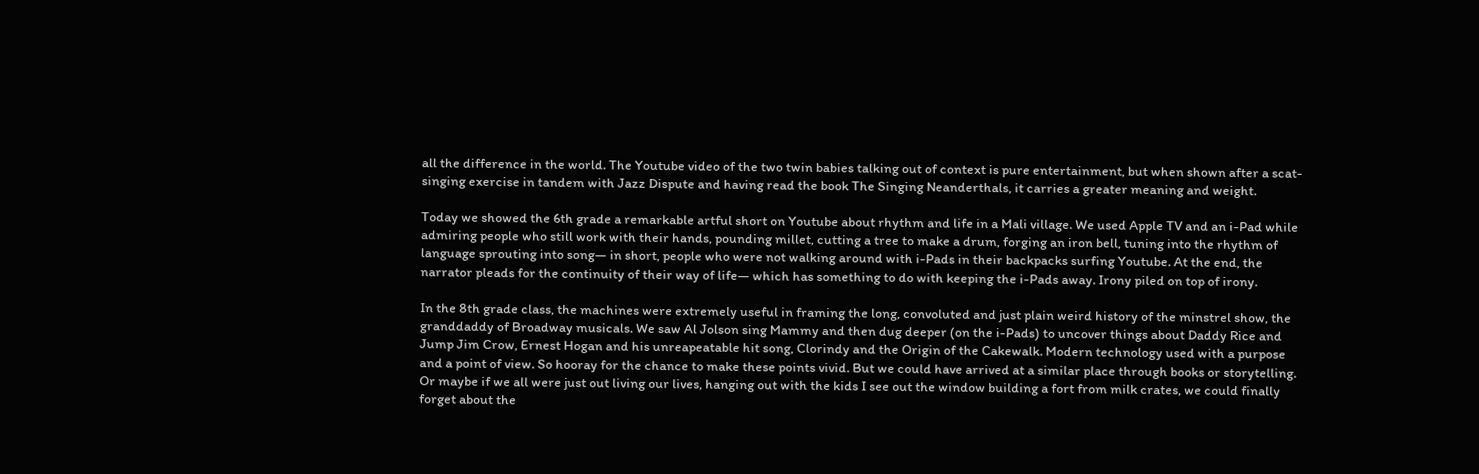all the difference in the world. The Youtube video of the two twin babies talking out of context is pure entertainment, but when shown after a scat-singing exercise in tandem with Jazz Dispute and having read the book The Singing Neanderthals, it carries a greater meaning and weight.

Today we showed the 6th grade a remarkable artful short on Youtube about rhythm and life in a Mali village. We used Apple TV and an i-Pad while admiring people who still work with their hands, pounding millet, cutting a tree to make a drum, forging an iron bell, tuning into the rhythm of language sprouting into song— in short, people who were not walking around with i-Pads in their backpacks surfing Youtube. At the end, the narrator pleads for the continuity of their way of life— which has something to do with keeping the i-Pads away. Irony piled on top of irony.

In the 8th grade class, the machines were extremely useful in framing the long, convoluted and just plain weird history of the minstrel show, the granddaddy of Broadway musicals. We saw Al Jolson sing Mammy and then dug deeper (on the i-Pads) to uncover things about Daddy Rice and Jump Jim Crow, Ernest Hogan and his unreapeatable hit song, Clorindy and the Origin of the Cakewalk. Modern technology used with a purpose and a point of view. So hooray for the chance to make these points vivid. But we could have arrived at a similar place through books or storytelling. Or maybe if we all were just out living our lives, hanging out with the kids I see out the window building a fort from milk crates, we could finally forget about the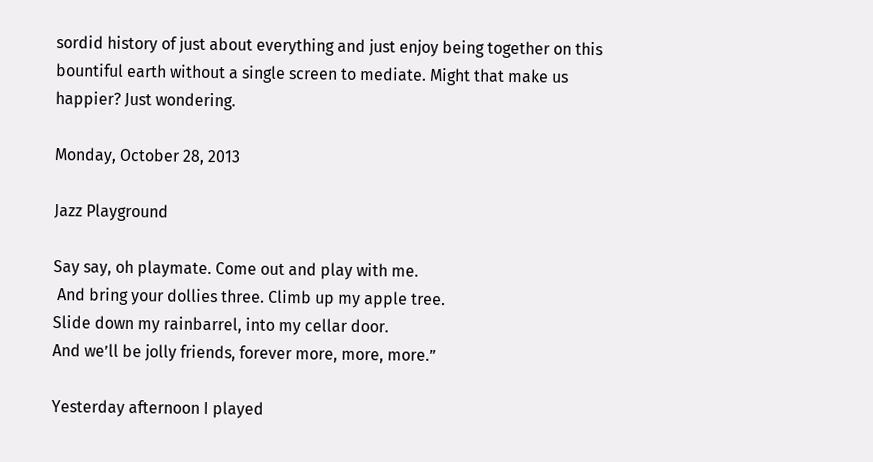sordid history of just about everything and just enjoy being together on this bountiful earth without a single screen to mediate. Might that make us happier? Just wondering.

Monday, October 28, 2013

Jazz Playground

Say say, oh playmate. Come out and play with me.
 And bring your dollies three. Climb up my apple tree.
Slide down my rainbarrel, into my cellar door.
And we’ll be jolly friends, forever more, more, more.”

Yesterday afternoon I played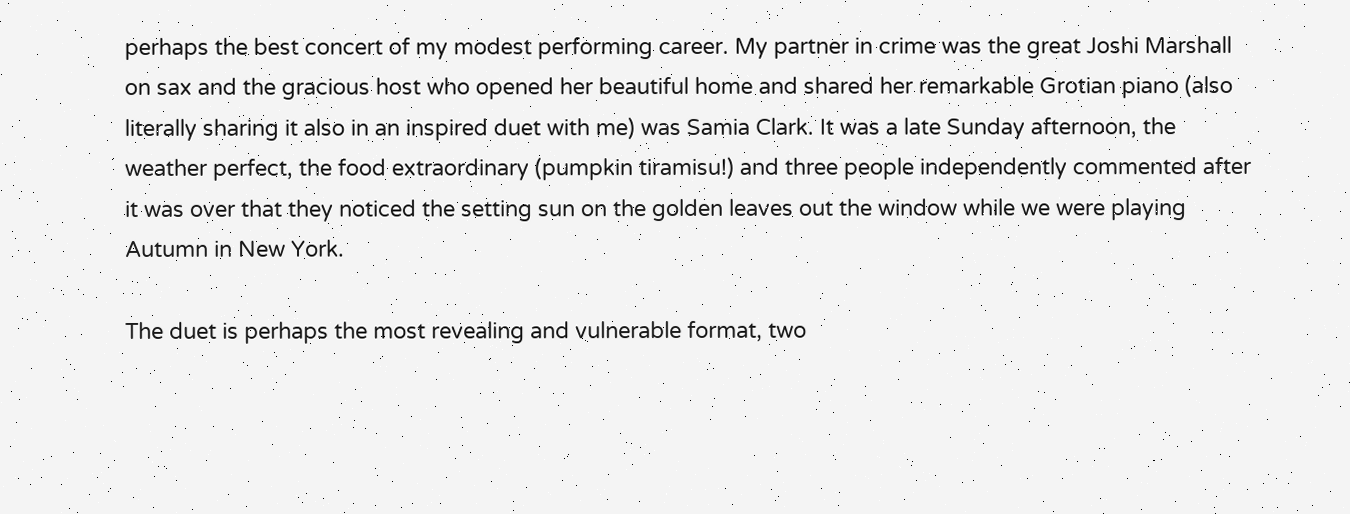perhaps the best concert of my modest performing career. My partner in crime was the great Joshi Marshall on sax and the gracious host who opened her beautiful home and shared her remarkable Grotian piano (also literally sharing it also in an inspired duet with me) was Samia Clark. It was a late Sunday afternoon, the weather perfect, the food extraordinary (pumpkin tiramisu!) and three people independently commented after it was over that they noticed the setting sun on the golden leaves out the window while we were playing Autumn in New York.

The duet is perhaps the most revealing and vulnerable format, two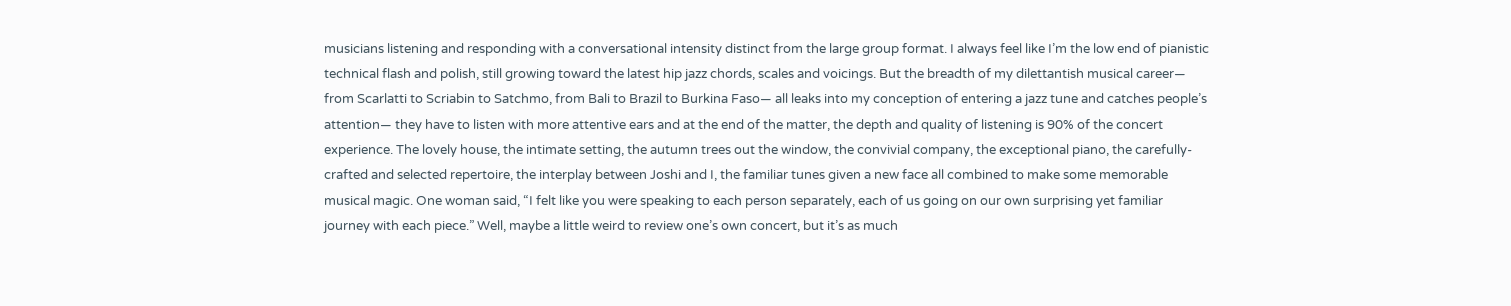musicians listening and responding with a conversational intensity distinct from the large group format. I always feel like I’m the low end of pianistic technical flash and polish, still growing toward the latest hip jazz chords, scales and voicings. But the breadth of my dilettantish musical career— from Scarlatti to Scriabin to Satchmo, from Bali to Brazil to Burkina Faso— all leaks into my conception of entering a jazz tune and catches people’s attention— they have to listen with more attentive ears and at the end of the matter, the depth and quality of listening is 90% of the concert experience. The lovely house, the intimate setting, the autumn trees out the window, the convivial company, the exceptional piano, the carefully-crafted and selected repertoire, the interplay between Joshi and I, the familiar tunes given a new face all combined to make some memorable musical magic. One woman said, “I felt like you were speaking to each person separately, each of us going on our own surprising yet familiar journey with each piece.” Well, maybe a little weird to review one’s own concert, but it’s as much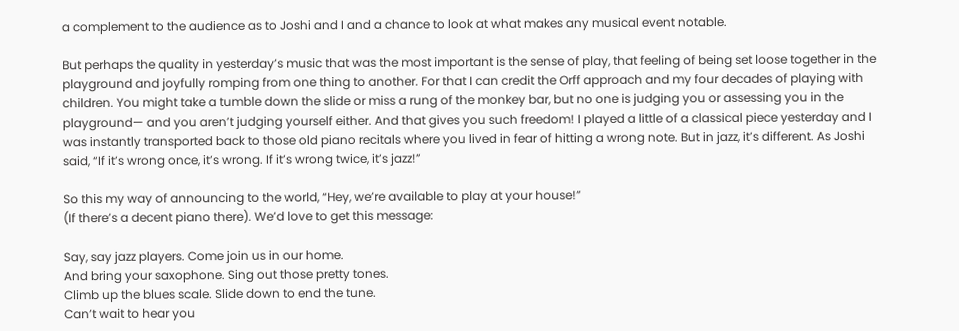a complement to the audience as to Joshi and I and a chance to look at what makes any musical event notable.

But perhaps the quality in yesterday’s music that was the most important is the sense of play, that feeling of being set loose together in the playground and joyfully romping from one thing to another. For that I can credit the Orff approach and my four decades of playing with children. You might take a tumble down the slide or miss a rung of the monkey bar, but no one is judging you or assessing you in the playground— and you aren’t judging yourself either. And that gives you such freedom! I played a little of a classical piece yesterday and I was instantly transported back to those old piano recitals where you lived in fear of hitting a wrong note. But in jazz, it’s different. As Joshi said, “If it’s wrong once, it’s wrong. If it’s wrong twice, it’s jazz!”

So this my way of announcing to the world, “Hey, we’re available to play at your house!”
(If there’s a decent piano there). We’d love to get this message:

Say, say jazz players. Come join us in our home.
And bring your saxophone. Sing out those pretty tones.
Climb up the blues scale. Slide down to end the tune.
Can’t wait to hear you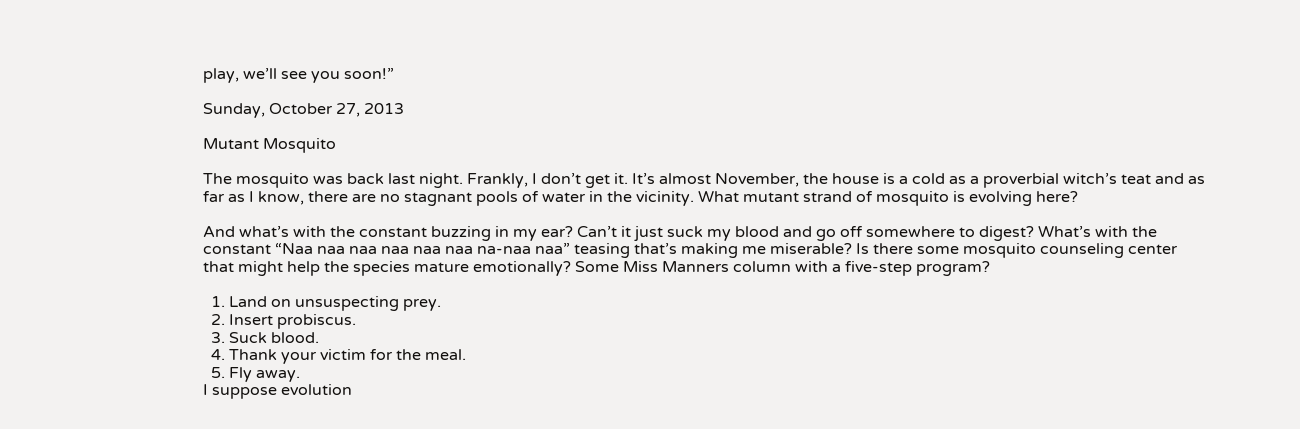play, we’ll see you soon!”

Sunday, October 27, 2013

Mutant Mosquito

The mosquito was back last night. Frankly, I don’t get it. It’s almost November, the house is a cold as a proverbial witch’s teat and as far as I know, there are no stagnant pools of water in the vicinity. What mutant strand of mosquito is evolving here?

And what’s with the constant buzzing in my ear? Can’t it just suck my blood and go off somewhere to digest? What’s with the constant “Naa naa naa naa naa naa na-naa naa” teasing that’s making me miserable? Is there some mosquito counseling center that might help the species mature emotionally? Some Miss Manners column with a five-step program?

  1. Land on unsuspecting prey.
  2. Insert probiscus.
  3. Suck blood.
  4. Thank your victim for the meal.
  5. Fly away.
I suppose evolution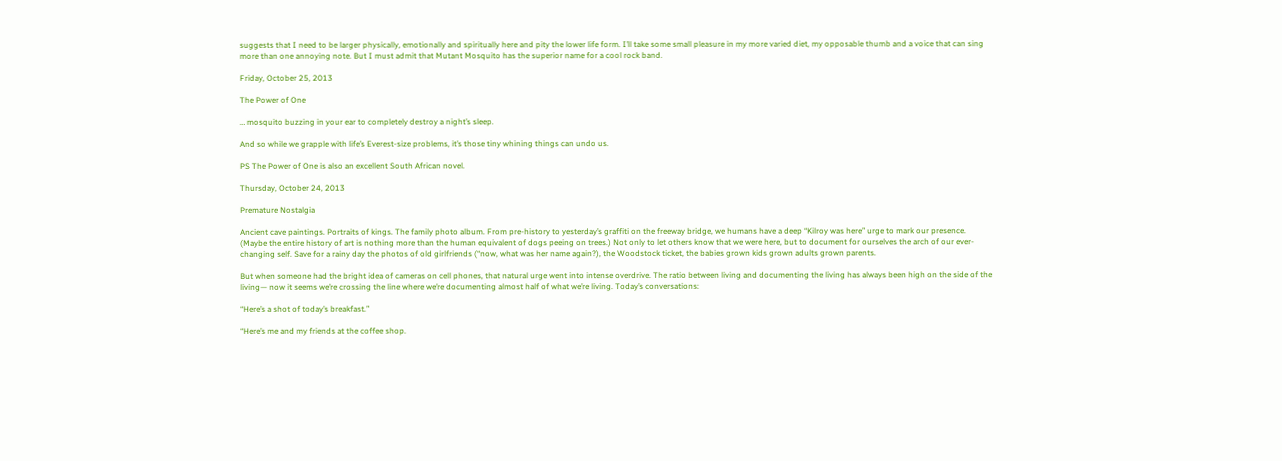suggests that I need to be larger physically, emotionally and spiritually here and pity the lower life form. I’ll take some small pleasure in my more varied diet, my opposable thumb and a voice that can sing more than one annoying note. But I must admit that Mutant Mosquito has the superior name for a cool rock band.

Friday, October 25, 2013

The Power of One

… mosquito buzzing in your ear to completely destroy a night’s sleep.

And so while we grapple with life’s Everest-size problems, it’s those tiny whining things can undo us.

PS The Power of One is also an excellent South African novel.

Thursday, October 24, 2013

Premature Nostalgia

Ancient cave paintings. Portraits of kings. The family photo album. From pre-history to yesterday’s graffiti on the freeway bridge, we humans have a deep “Kilroy was here” urge to mark our presence. (Maybe the entire history of art is nothing more than the human equivalent of dogs peeing on trees.) Not only to let others know that we were here, but to document for ourselves the arch of our ever-changing self. Save for a rainy day the photos of old girlfriends (“now, what was her name again?), the Woodstock ticket, the babies grown kids grown adults grown parents.

But when someone had the bright idea of cameras on cell phones, that natural urge went into intense overdrive. The ratio between living and documenting the living has always been high on the side of the living— now it seems we’re crossing the line where we’re documenting almost half of what we’re living. Today’s conversations:

“Here’s a shot of today’s breakfast.”

“Here’s me and my friends at the coffee shop.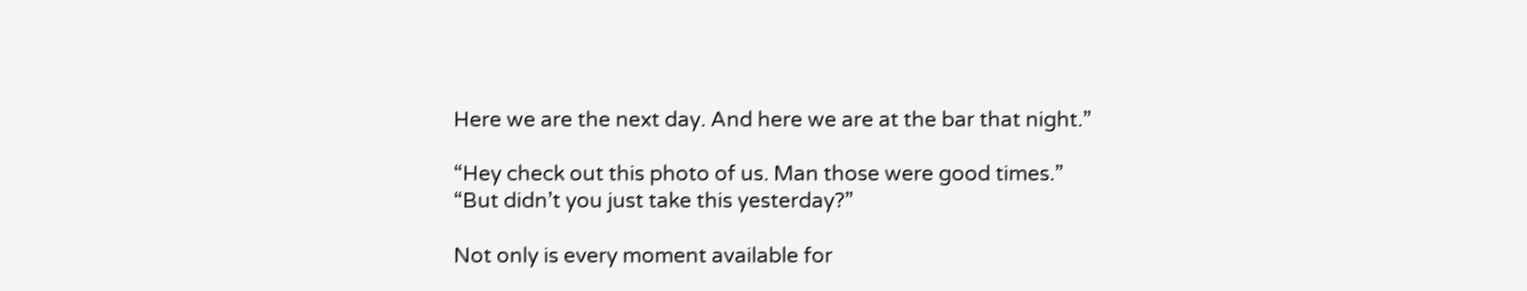Here we are the next day. And here we are at the bar that night.”

“Hey check out this photo of us. Man those were good times.”
“But didn’t you just take this yesterday?”

Not only is every moment available for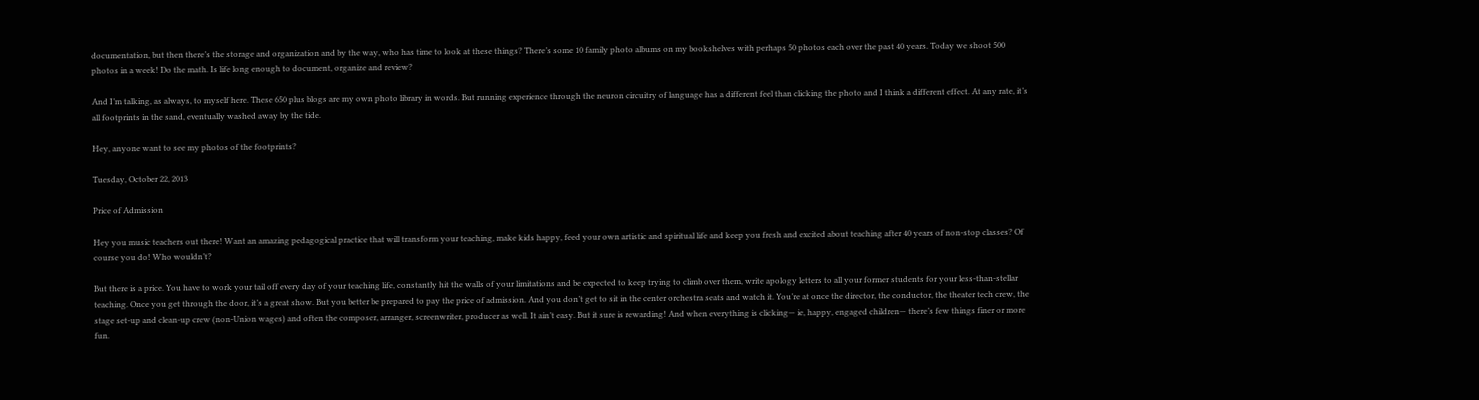documentation, but then there’s the storage and organization and by the way, who has time to look at these things? There’s some 10 family photo albums on my bookshelves with perhaps 50 photos each over the past 40 years. Today we shoot 500 photos in a week! Do the math. Is life long enough to document, organize and review?

And I’m talking, as always, to myself here. These 650 plus blogs are my own photo library in words. But running experience through the neuron circuitry of language has a different feel than clicking the photo and I think a different effect. At any rate, it’s all footprints in the sand, eventually washed away by the tide.

Hey, anyone want to see my photos of the footprints?

Tuesday, October 22, 2013

Price of Admission

Hey you music teachers out there! Want an amazing pedagogical practice that will transform your teaching, make kids happy, feed your own artistic and spiritual life and keep you fresh and excited about teaching after 40 years of non-stop classes? Of course you do! Who wouldn’t?

But there is a price. You have to work your tail off every day of your teaching life, constantly hit the walls of your limitations and be expected to keep trying to climb over them, write apology letters to all your former students for your less-than-stellar teaching. Once you get through the door, it’s a great show. But you better be prepared to pay the price of admission. And you don’t get to sit in the center orchestra seats and watch it. You’re at once the director, the conductor, the theater tech crew, the stage set-up and clean-up crew (non-Union wages) and often the composer, arranger, screenwriter, producer as well. It ain’t easy. But it sure is rewarding! And when everything is clicking— ie, happy, engaged children— there’s few things finer or more fun.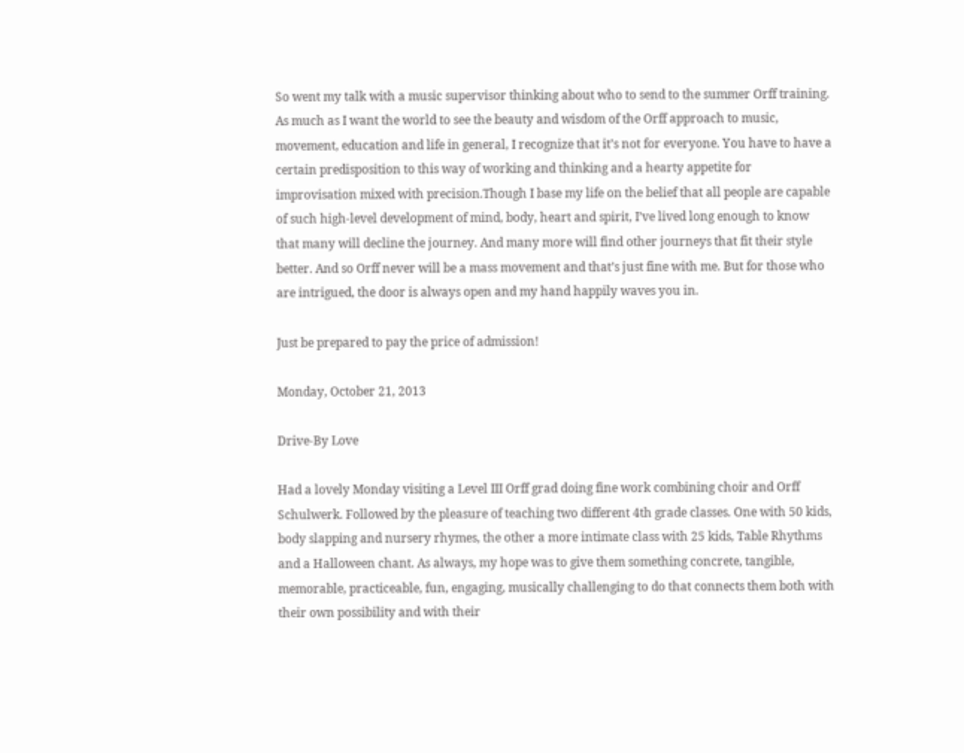So went my talk with a music supervisor thinking about who to send to the summer Orff training. As much as I want the world to see the beauty and wisdom of the Orff approach to music, movement, education and life in general, I recognize that it’s not for everyone. You have to have a certain predisposition to this way of working and thinking and a hearty appetite for improvisation mixed with precision.Though I base my life on the belief that all people are capable of such high-level development of mind, body, heart and spirit, I’ve lived long enough to know that many will decline the journey. And many more will find other journeys that fit their style better. And so Orff never will be a mass movement and that’s just fine with me. But for those who are intrigued, the door is always open and my hand happily waves you in.

Just be prepared to pay the price of admission!

Monday, October 21, 2013

Drive-By Love

Had a lovely Monday visiting a Level III Orff grad doing fine work combining choir and Orff Schulwerk. Followed by the pleasure of teaching two different 4th grade classes. One with 50 kids, body slapping and nursery rhymes, the other a more intimate class with 25 kids, Table Rhythms and a Halloween chant. As always, my hope was to give them something concrete, tangible, memorable, practiceable, fun, engaging, musically challenging to do that connects them both with their own possibility and with their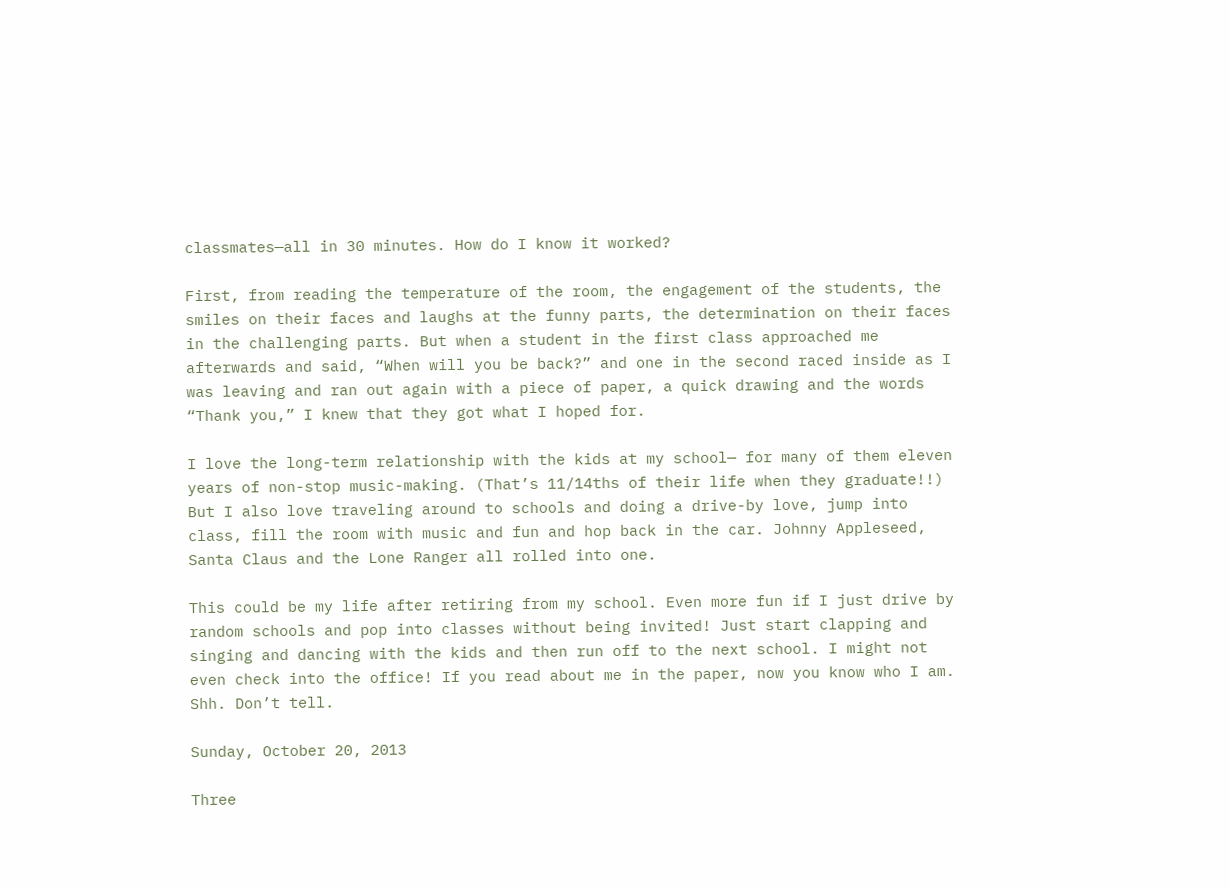classmates—all in 30 minutes. How do I know it worked?

First, from reading the temperature of the room, the engagement of the students, the smiles on their faces and laughs at the funny parts, the determination on their faces in the challenging parts. But when a student in the first class approached me afterwards and said, “When will you be back?” and one in the second raced inside as I was leaving and ran out again with a piece of paper, a quick drawing and the words “Thank you,” I knew that they got what I hoped for.

I love the long-term relationship with the kids at my school— for many of them eleven years of non-stop music-making. (That’s 11/14ths of their life when they graduate!!) But I also love traveling around to schools and doing a drive-by love, jump into class, fill the room with music and fun and hop back in the car. Johnny Appleseed, Santa Claus and the Lone Ranger all rolled into one.

This could be my life after retiring from my school. Even more fun if I just drive by random schools and pop into classes without being invited! Just start clapping and singing and dancing with the kids and then run off to the next school. I might not even check into the office! If you read about me in the paper, now you know who I am. Shh. Don’t tell.

Sunday, October 20, 2013

Three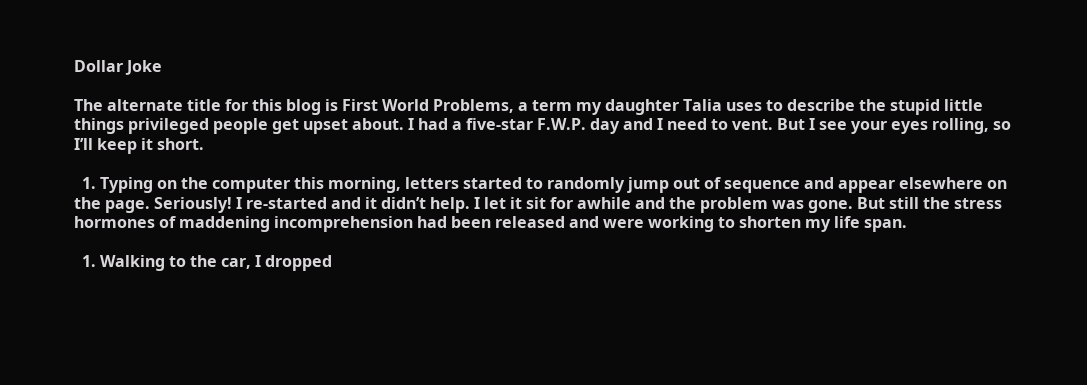Dollar Joke

The alternate title for this blog is First World Problems, a term my daughter Talia uses to describe the stupid little things privileged people get upset about. I had a five-star F.W.P. day and I need to vent. But I see your eyes rolling, so I’ll keep it short.

  1. Typing on the computer this morning, letters started to randomly jump out of sequence and appear elsewhere on the page. Seriously! I re-started and it didn’t help. I let it sit for awhile and the problem was gone. But still the stress hormones of maddening incomprehension had been released and were working to shorten my life span.

  1. Walking to the car, I dropped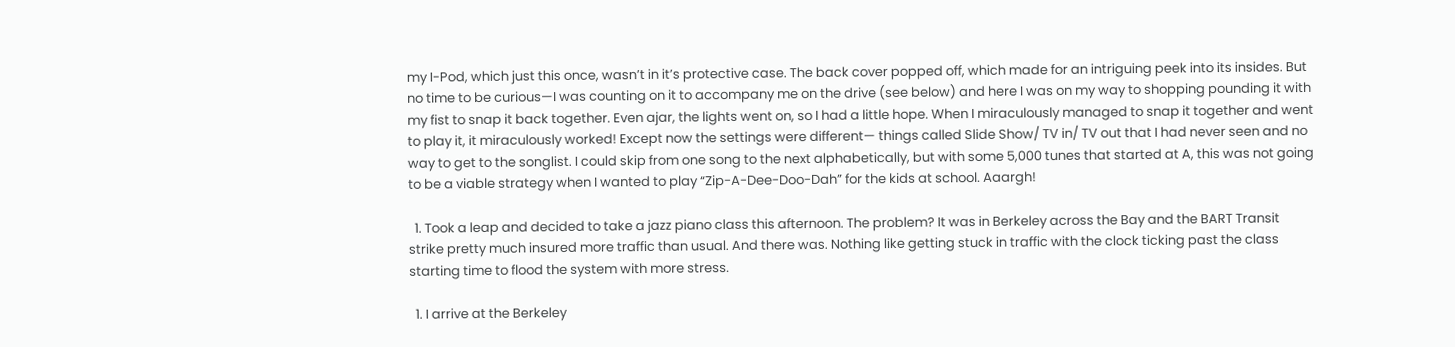my I-Pod, which just this once, wasn’t in it’s protective case. The back cover popped off, which made for an intriguing peek into its insides. But no time to be curious—I was counting on it to accompany me on the drive (see below) and here I was on my way to shopping pounding it with my fist to snap it back together. Even ajar, the lights went on, so I had a little hope. When I miraculously managed to snap it together and went to play it, it miraculously worked! Except now the settings were different— things called Slide Show/ TV in/ TV out that I had never seen and no way to get to the songlist. I could skip from one song to the next alphabetically, but with some 5,000 tunes that started at A, this was not going to be a viable strategy when I wanted to play “Zip-A-Dee-Doo-Dah” for the kids at school. Aaargh!

  1. Took a leap and decided to take a jazz piano class this afternoon. The problem? It was in Berkeley across the Bay and the BART Transit strike pretty much insured more traffic than usual. And there was. Nothing like getting stuck in traffic with the clock ticking past the class starting time to flood the system with more stress.

  1. I arrive at the Berkeley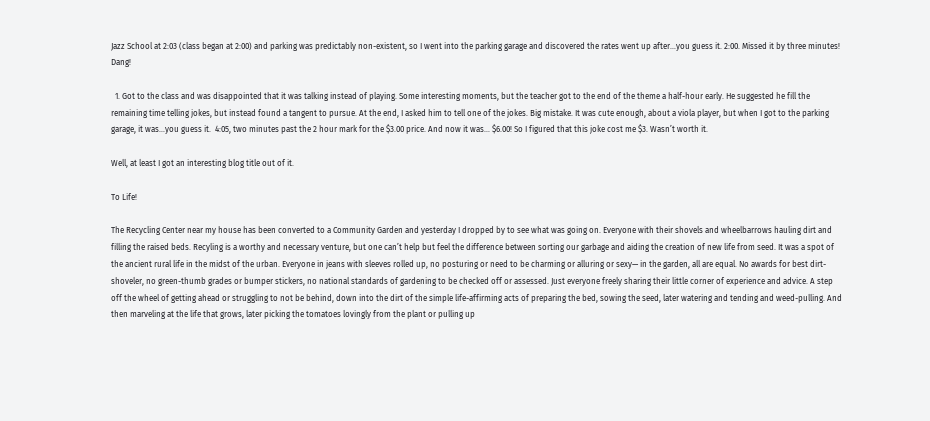Jazz School at 2:03 (class began at 2:00) and parking was predictably non-existent, so I went into the parking garage and discovered the rates went up after…you guess it. 2:00. Missed it by three minutes! Dang!

  1. Got to the class and was disappointed that it was talking instead of playing. Some interesting moments, but the teacher got to the end of the theme a half-hour early. He suggested he fill the remaining time telling jokes, but instead found a tangent to pursue. At the end, I asked him to tell one of the jokes. Big mistake. It was cute enough, about a viola player, but when I got to the parking garage, it was…you guess it.  4:05, two minutes past the 2 hour mark for the $3.00 price. And now it was… $6.00! So I figured that this joke cost me $3. Wasn’t worth it.

Well, at least I got an interesting blog title out of it.

To Life!

The Recycling Center near my house has been converted to a Community Garden and yesterday I dropped by to see what was going on. Everyone with their shovels and wheelbarrows hauling dirt and filling the raised beds. Recyling is a worthy and necessary venture, but one can’t help but feel the difference between sorting our garbage and aiding the creation of new life from seed. It was a spot of the ancient rural life in the midst of the urban. Everyone in jeans with sleeves rolled up, no posturing or need to be charming or alluring or sexy— in the garden, all are equal. No awards for best dirt-shoveler, no green-thumb grades or bumper stickers, no national standards of gardening to be checked off or assessed. Just everyone freely sharing their little corner of experience and advice. A step off the wheel of getting ahead or struggling to not be behind, down into the dirt of the simple life-affirming acts of preparing the bed, sowing the seed, later watering and tending and weed-pulling. And then marveling at the life that grows, later picking the tomatoes lovingly from the plant or pulling up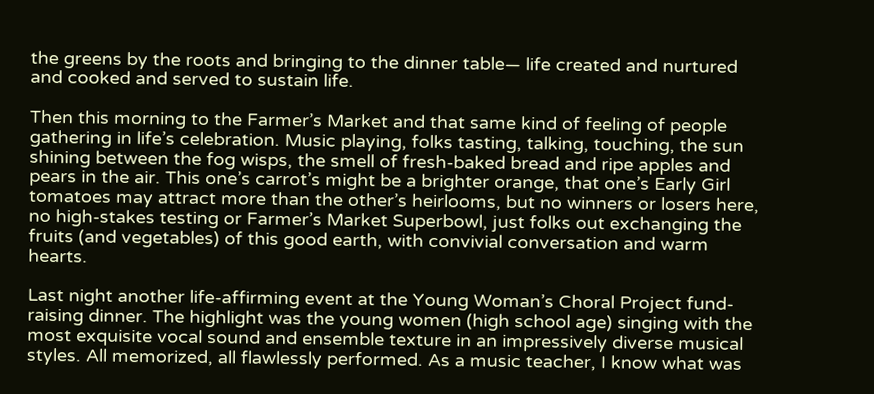the greens by the roots and bringing to the dinner table— life created and nurtured and cooked and served to sustain life.

Then this morning to the Farmer’s Market and that same kind of feeling of people gathering in life’s celebration. Music playing, folks tasting, talking, touching, the sun shining between the fog wisps, the smell of fresh-baked bread and ripe apples and pears in the air. This one’s carrot’s might be a brighter orange, that one’s Early Girl tomatoes may attract more than the other’s heirlooms, but no winners or losers here, no high-stakes testing or Farmer’s Market Superbowl, just folks out exchanging the fruits (and vegetables) of this good earth, with convivial conversation and warm hearts.

Last night another life-affirming event at the Young Woman’s Choral Project fund-raising dinner. The highlight was the young women (high school age) singing with the most exquisite vocal sound and ensemble texture in an impressively diverse musical styles. All memorized, all flawlessly performed. As a music teacher, I know what was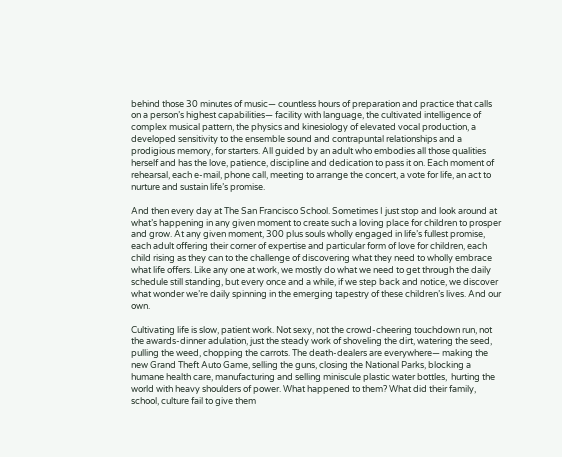behind those 30 minutes of music— countless hours of preparation and practice that calls on a person’s highest capabilities— facility with language, the cultivated intelligence of complex musical pattern, the physics and kinesiology of elevated vocal production, a developed sensitivity to the ensemble sound and contrapuntal relationships and a prodigious memory, for starters. All guided by an adult who embodies all those qualities herself and has the love, patience, discipline and dedication to pass it on. Each moment of rehearsal, each e-mail, phone call, meeting to arrange the concert, a vote for life, an act to nurture and sustain life’s promise.

And then every day at The San Francisco School. Sometimes I just stop and look around at what’s happening in any given moment to create such a loving place for children to prosper and grow. At any given moment, 300 plus souls wholly engaged in life’s fullest promise, each adult offering their corner of expertise and particular form of love for children, each child rising as they can to the challenge of discovering what they need to wholly embrace what life offers. Like any one at work, we mostly do what we need to get through the daily schedule still standing, but every once and a while, if we step back and notice, we discover what wonder we’re daily spinning in the emerging tapestry of these children’s lives. And our own.

Cultivating life is slow, patient work. Not sexy, not the crowd-cheering touchdown run, not the awards-dinner adulation, just the steady work of shoveling the dirt, watering the seed, pulling the weed, chopping the carrots. The death-dealers are everywhere— making the new Grand Theft Auto Game, selling the guns, closing the National Parks, blocking a humane health care, manufacturing and selling miniscule plastic water bottles,  hurting the world with heavy shoulders of power. What happened to them? What did their family, school, culture fail to give them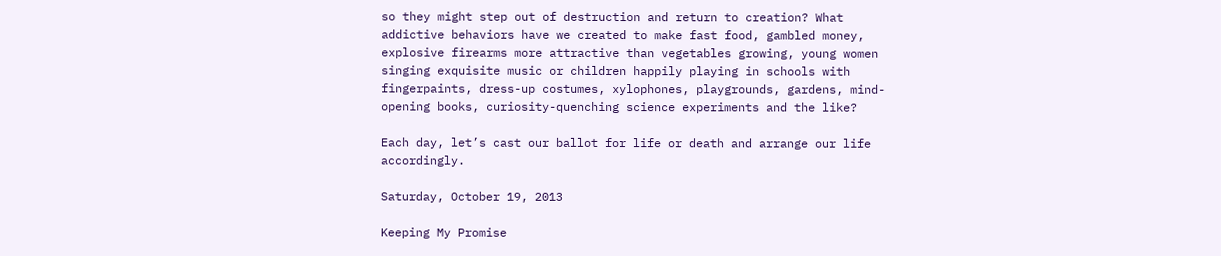so they might step out of destruction and return to creation? What addictive behaviors have we created to make fast food, gambled money, explosive firearms more attractive than vegetables growing, young women singing exquisite music or children happily playing in schools with fingerpaints, dress-up costumes, xylophones, playgrounds, gardens, mind-opening books, curiosity-quenching science experiments and the like?

Each day, let’s cast our ballot for life or death and arrange our life accordingly.

Saturday, October 19, 2013

Keeping My Promise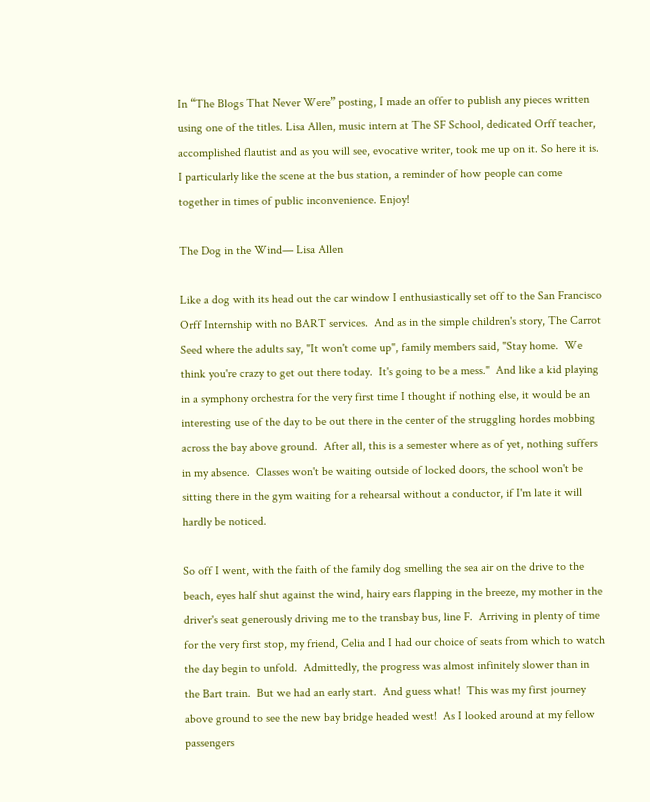In “The Blogs That Never Were” posting, I made an offer to publish any pieces written using one of the titles. Lisa Allen, music intern at The SF School, dedicated Orff teacher, accomplished flautist and as you will see, evocative writer, took me up on it. So here it is. I particularly like the scene at the bus station, a reminder of how people can come together in times of public inconvenience. Enjoy!

The Dog in the Wind— Lisa Allen

Like a dog with its head out the car window I enthusiastically set off to the San Francisco Orff Internship with no BART services.  And as in the simple children's story, The Carrot Seed where the adults say, "It won't come up", family members said, "Stay home.  We think you're crazy to get out there today.  It's going to be a mess."  And like a kid playing in a symphony orchestra for the very first time I thought if nothing else, it would be an interesting use of the day to be out there in the center of the struggling hordes mobbing across the bay above ground.  After all, this is a semester where as of yet, nothing suffers in my absence.  Classes won't be waiting outside of locked doors, the school won't be sitting there in the gym waiting for a rehearsal without a conductor, if I'm late it will hardly be noticed.

So off I went, with the faith of the family dog smelling the sea air on the drive to the beach, eyes half shut against the wind, hairy ears flapping in the breeze, my mother in the driver's seat generously driving me to the transbay bus, line F.  Arriving in plenty of time for the very first stop, my friend, Celia and I had our choice of seats from which to watch the day begin to unfold.  Admittedly, the progress was almost infinitely slower than in the Bart train.  But we had an early start.  And guess what!  This was my first journey above ground to see the new bay bridge headed west!  As I looked around at my fellow passengers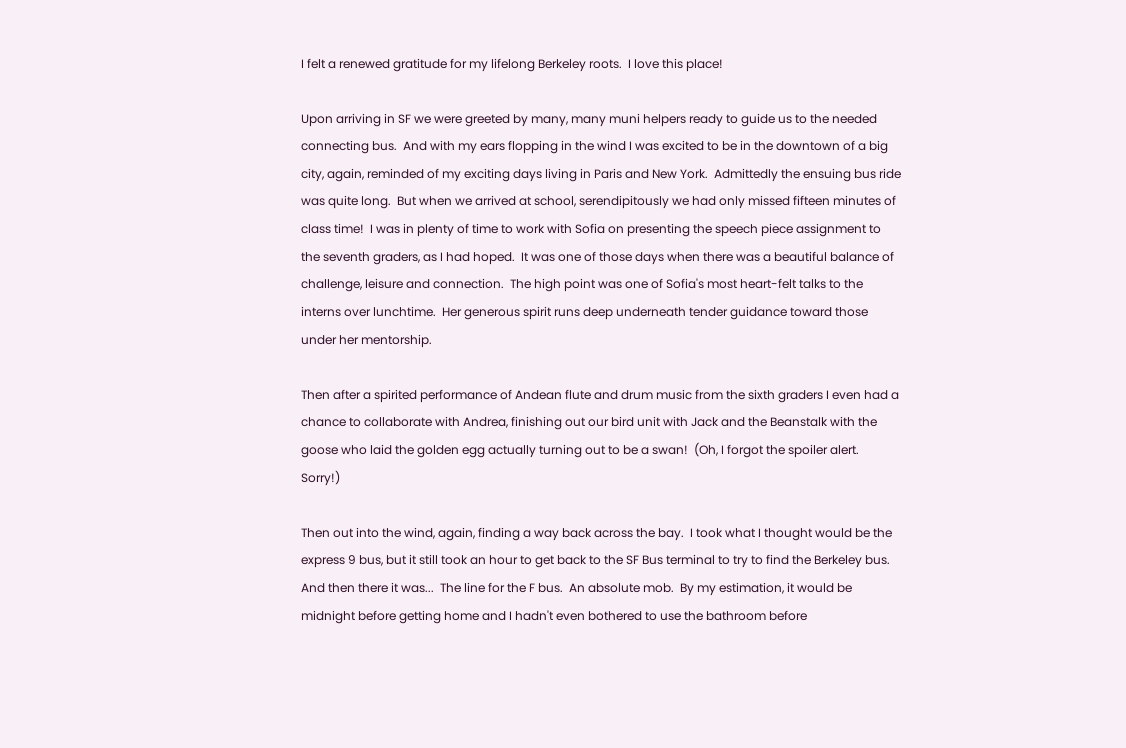I felt a renewed gratitude for my lifelong Berkeley roots.  I love this place!

Upon arriving in SF we were greeted by many, many muni helpers ready to guide us to the needed connecting bus.  And with my ears flopping in the wind I was excited to be in the downtown of a big city, again, reminded of my exciting days living in Paris and New York.  Admittedly the ensuing bus ride was quite long.  But when we arrived at school, serendipitously we had only missed fifteen minutes of class time!  I was in plenty of time to work with Sofia on presenting the speech piece assignment to the seventh graders, as I had hoped.  It was one of those days when there was a beautiful balance of challenge, leisure and connection.  The high point was one of Sofia's most heart-felt talks to the interns over lunchtime.  Her generous spirit runs deep underneath tender guidance toward those under her mentorship.

Then after a spirited performance of Andean flute and drum music from the sixth graders I even had a chance to collaborate with Andrea, finishing out our bird unit with Jack and the Beanstalk with the goose who laid the golden egg actually turning out to be a swan!  (Oh, I forgot the spoiler alert.  Sorry!)

Then out into the wind, again, finding a way back across the bay.  I took what I thought would be the express 9 bus, but it still took an hour to get back to the SF Bus terminal to try to find the Berkeley bus.  And then there it was...  The line for the F bus.  An absolute mob.  By my estimation, it would be midnight before getting home and I hadn't even bothered to use the bathroom before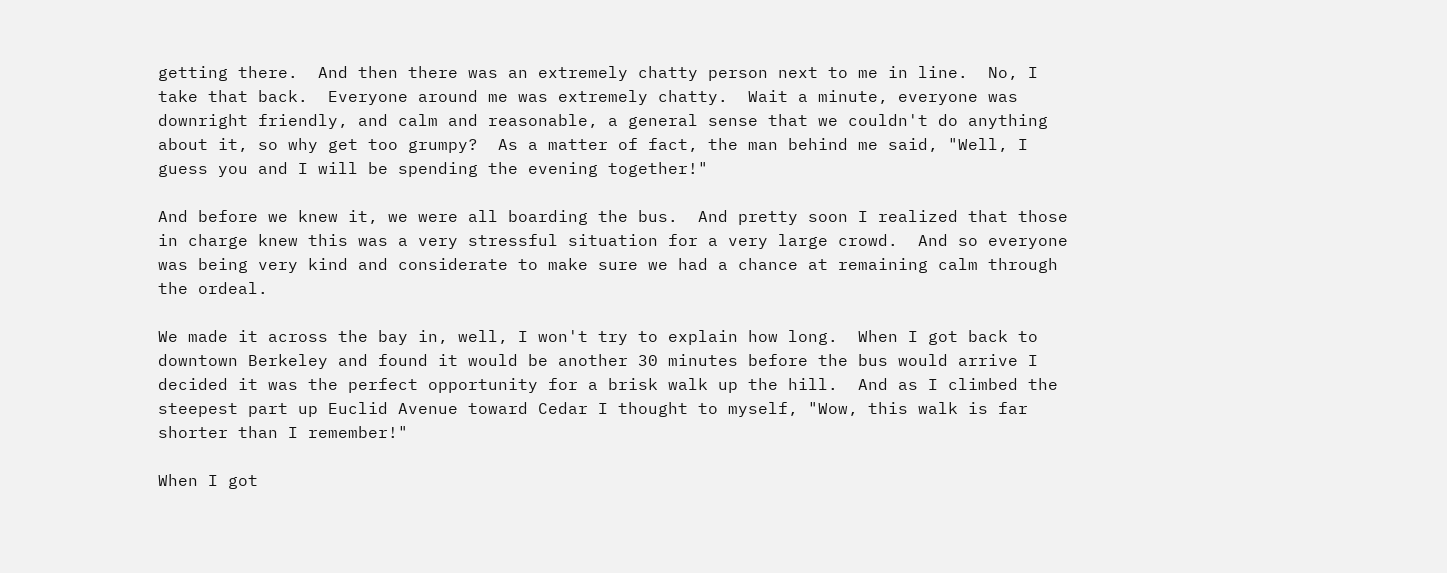getting there.  And then there was an extremely chatty person next to me in line.  No, I take that back.  Everyone around me was extremely chatty.  Wait a minute, everyone was downright friendly, and calm and reasonable, a general sense that we couldn't do anything about it, so why get too grumpy?  As a matter of fact, the man behind me said, "Well, I guess you and I will be spending the evening together!"

And before we knew it, we were all boarding the bus.  And pretty soon I realized that those in charge knew this was a very stressful situation for a very large crowd.  And so everyone was being very kind and considerate to make sure we had a chance at remaining calm through the ordeal.

We made it across the bay in, well, I won't try to explain how long.  When I got back to downtown Berkeley and found it would be another 30 minutes before the bus would arrive I decided it was the perfect opportunity for a brisk walk up the hill.  And as I climbed the steepest part up Euclid Avenue toward Cedar I thought to myself, "Wow, this walk is far shorter than I remember!"

When I got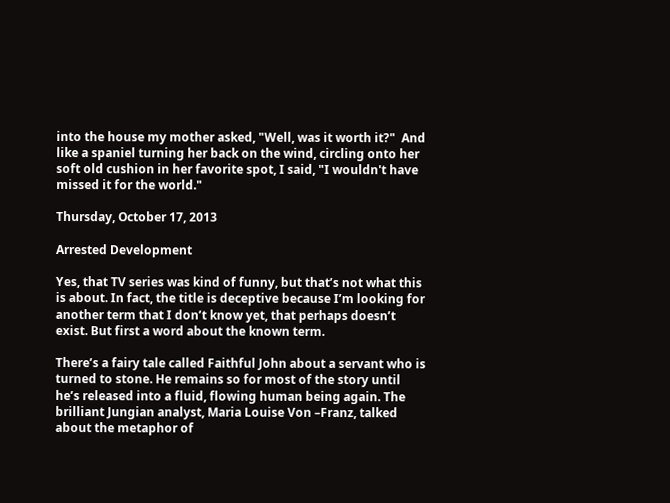into the house my mother asked, "Well, was it worth it?"  And like a spaniel turning her back on the wind, circling onto her soft old cushion in her favorite spot, I said, "I wouldn't have missed it for the world."

Thursday, October 17, 2013

Arrested Development

Yes, that TV series was kind of funny, but that’s not what this is about. In fact, the title is deceptive because I’m looking for another term that I don’t know yet, that perhaps doesn’t exist. But first a word about the known term.

There’s a fairy tale called Faithful John about a servant who is turned to stone. He remains so for most of the story until he’s released into a fluid, flowing human being again. The brilliant Jungian analyst, Maria Louise Von –Franz, talked about the metaphor of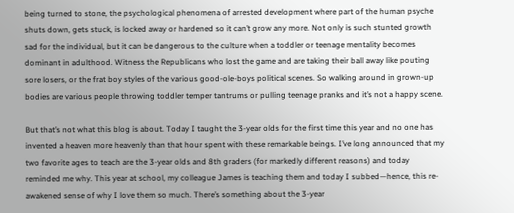being turned to stone, the psychological phenomena of arrested development where part of the human psyche shuts down, gets stuck, is locked away or hardened so it can’t grow any more. Not only is such stunted growth sad for the individual, but it can be dangerous to the culture when a toddler or teenage mentality becomes dominant in adulthood. Witness the Republicans who lost the game and are taking their ball away like pouting sore losers, or the frat boy styles of the various good-ole-boys political scenes. So walking around in grown-up bodies are various people throwing toddler temper tantrums or pulling teenage pranks and it’s not a happy scene.

But that’s not what this blog is about. Today I taught the 3-year olds for the first time this year and no one has invented a heaven more heavenly than that hour spent with these remarkable beings. I’ve long announced that my two favorite ages to teach are the 3-year olds and 8th graders (for markedly different reasons) and today reminded me why. This year at school, my colleague James is teaching them and today I subbed—hence, this re-awakened sense of why I love them so much. There’s something about the 3-year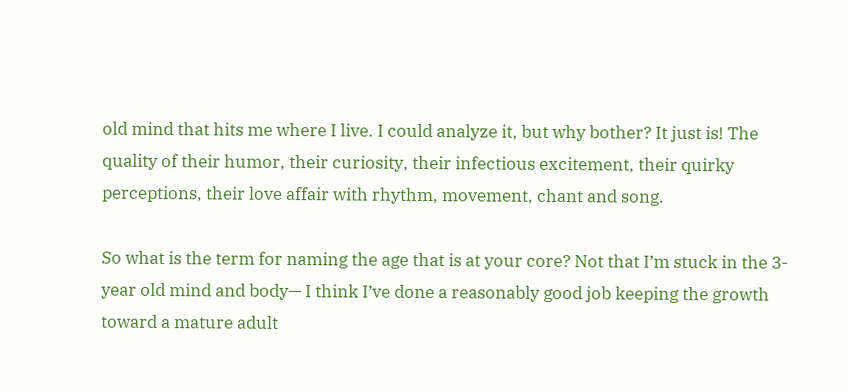old mind that hits me where I live. I could analyze it, but why bother? It just is! The quality of their humor, their curiosity, their infectious excitement, their quirky perceptions, their love affair with rhythm, movement, chant and song.

So what is the term for naming the age that is at your core? Not that I’m stuck in the 3-year old mind and body— I think I’ve done a reasonably good job keeping the growth toward a mature adult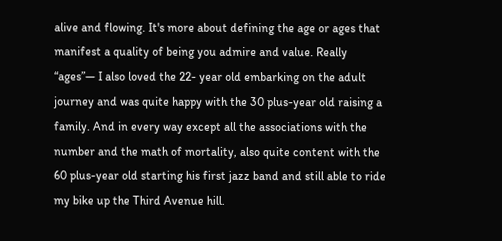alive and flowing. It's more about defining the age or ages that manifest a quality of being you admire and value. Really “ages”— I also loved the 22- year old embarking on the adult journey and was quite happy with the 30 plus-year old raising a family. And in every way except all the associations with the number and the math of mortality, also quite content with the 60 plus-year old starting his first jazz band and still able to ride my bike up the Third Avenue hill.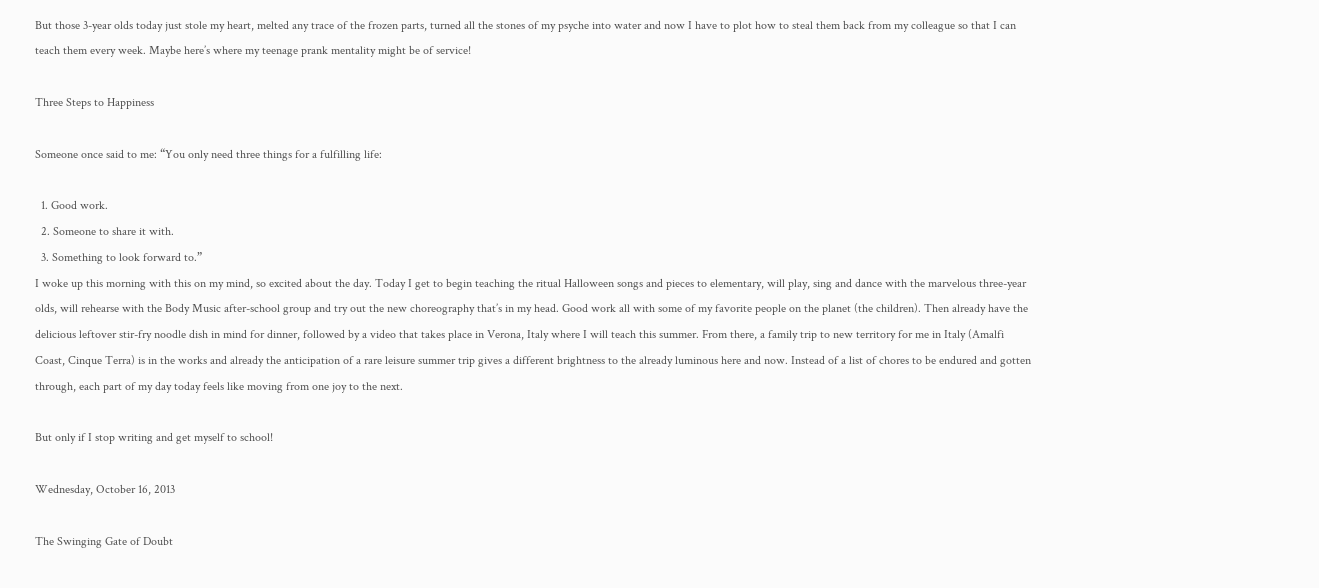But those 3-year olds today just stole my heart, melted any trace of the frozen parts, turned all the stones of my psyche into water and now I have to plot how to steal them back from my colleague so that I can teach them every week. Maybe here’s where my teenage prank mentality might be of service!

Three Steps to Happiness

Someone once said to me: “You only need three things for a fulfilling life:

  1. Good work.
  2. Someone to share it with.
  3. Something to look forward to.”
I woke up this morning with this on my mind, so excited about the day. Today I get to begin teaching the ritual Halloween songs and pieces to elementary, will play, sing and dance with the marvelous three-year olds, will rehearse with the Body Music after-school group and try out the new choreography that’s in my head. Good work all with some of my favorite people on the planet (the children). Then already have the delicious leftover stir-fry noodle dish in mind for dinner, followed by a video that takes place in Verona, Italy where I will teach this summer. From there, a family trip to new territory for me in Italy (Amalfi Coast, Cinque Terra) is in the works and already the anticipation of a rare leisure summer trip gives a different brightness to the already luminous here and now. Instead of a list of chores to be endured and gotten through, each part of my day today feels like moving from one joy to the next.

But only if I stop writing and get myself to school!

Wednesday, October 16, 2013

The Swinging Gate of Doubt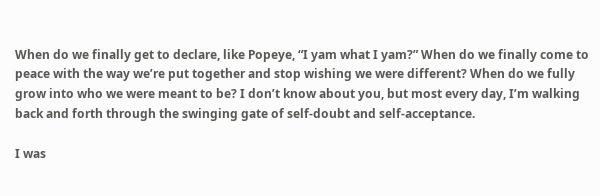When do we finally get to declare, like Popeye, “I yam what I yam?” When do we finally come to peace with the way we’re put together and stop wishing we were different? When do we fully grow into who we were meant to be? I don’t know about you, but most every day, I’m walking back and forth through the swinging gate of self-doubt and self-acceptance.

I was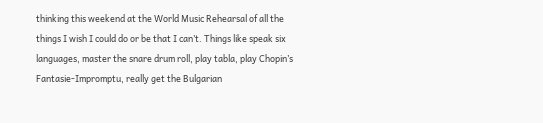thinking this weekend at the World Music Rehearsal of all the things I wish I could do or be that I can’t. Things like speak six languages, master the snare drum roll, play tabla, play Chopin’s Fantasie-Impromptu, really get the Bulgarian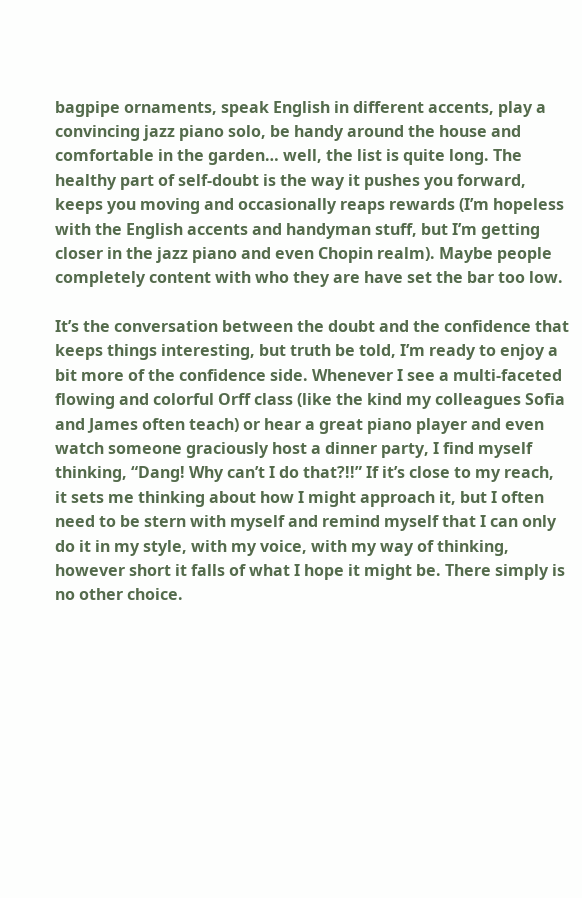bagpipe ornaments, speak English in different accents, play a convincing jazz piano solo, be handy around the house and comfortable in the garden… well, the list is quite long. The healthy part of self-doubt is the way it pushes you forward, keeps you moving and occasionally reaps rewards (I’m hopeless with the English accents and handyman stuff, but I’m getting closer in the jazz piano and even Chopin realm). Maybe people completely content with who they are have set the bar too low.

It’s the conversation between the doubt and the confidence that keeps things interesting, but truth be told, I’m ready to enjoy a bit more of the confidence side. Whenever I see a multi-faceted flowing and colorful Orff class (like the kind my colleagues Sofia and James often teach) or hear a great piano player and even watch someone graciously host a dinner party, I find myself thinking, “Dang! Why can’t I do that?!!” If it’s close to my reach, it sets me thinking about how I might approach it, but I often need to be stern with myself and remind myself that I can only do it in my style, with my voice, with my way of thinking, however short it falls of what I hope it might be. There simply is no other choice.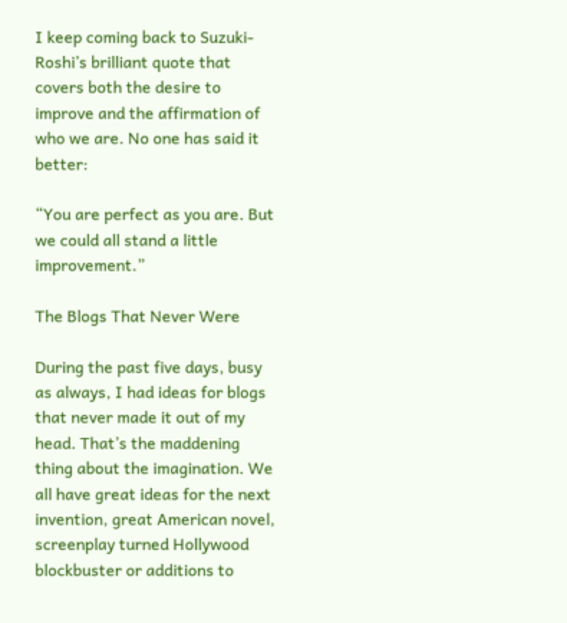I keep coming back to Suzuki-Roshi’s brilliant quote that covers both the desire to improve and the affirmation of who we are. No one has said it better:

“You are perfect as you are. But we could all stand a little improvement.”

The Blogs That Never Were

During the past five days, busy as always, I had ideas for blogs that never made it out of my head. That’s the maddening thing about the imagination. We all have great ideas for the next invention, great American novel, screenplay turned Hollywood blockbuster or additions to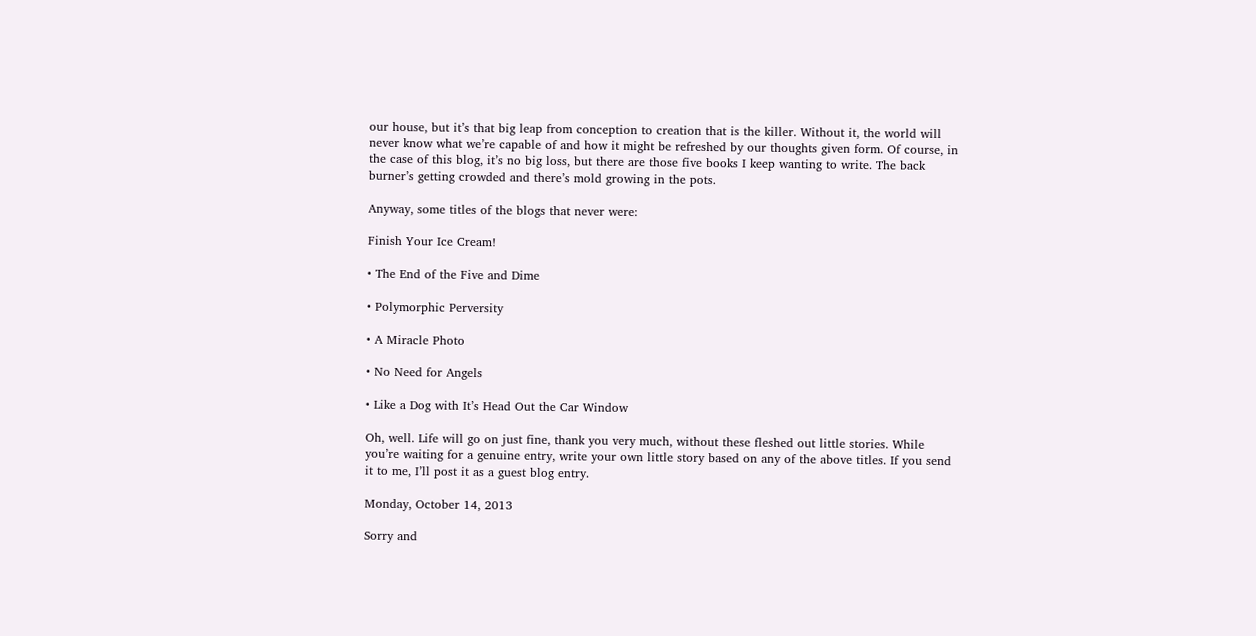our house, but it’s that big leap from conception to creation that is the killer. Without it, the world will never know what we’re capable of and how it might be refreshed by our thoughts given form. Of course, in the case of this blog, it’s no big loss, but there are those five books I keep wanting to write. The back burner’s getting crowded and there’s mold growing in the pots.

Anyway, some titles of the blogs that never were:

Finish Your Ice Cream!

• The End of the Five and Dime

• Polymorphic Perversity

• A Miracle Photo

• No Need for Angels

• Like a Dog with It’s Head Out the Car Window

Oh, well. Life will go on just fine, thank you very much, without these fleshed out little stories. While you’re waiting for a genuine entry, write your own little story based on any of the above titles. If you send it to me, I’ll post it as a guest blog entry.

Monday, October 14, 2013

Sorry and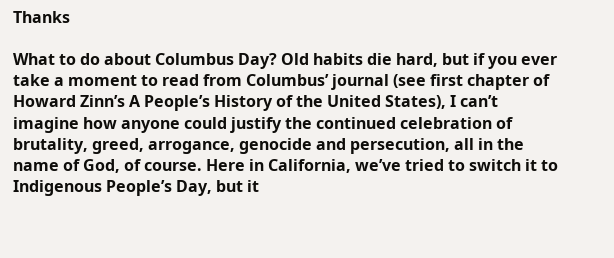Thanks

What to do about Columbus Day? Old habits die hard, but if you ever take a moment to read from Columbus’ journal (see first chapter of Howard Zinn’s A People’s History of the United States), I can’t imagine how anyone could justify the continued celebration of brutality, greed, arrogance, genocide and persecution, all in the name of God, of course. Here in California, we’ve tried to switch it to Indigenous People’s Day, but it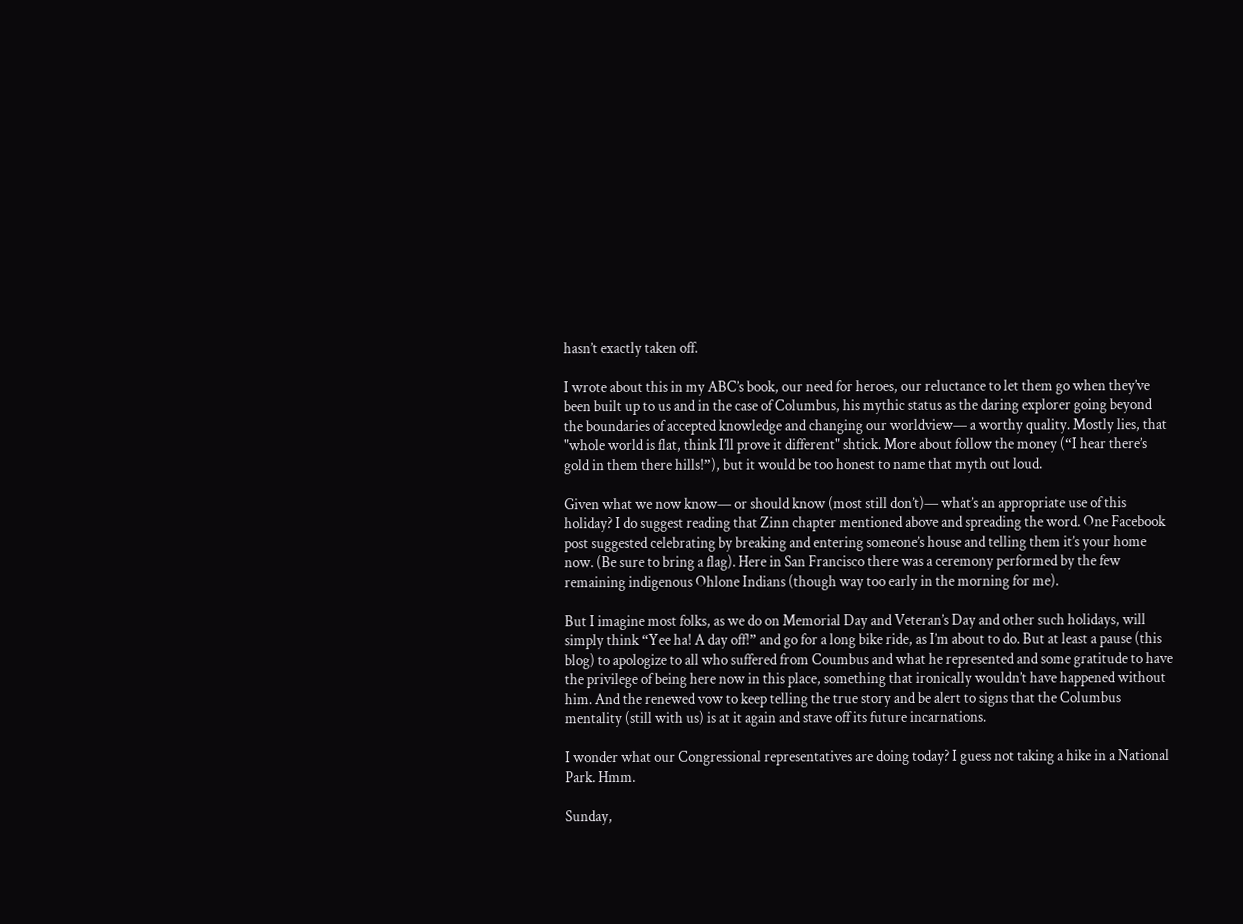hasn’t exactly taken off.

I wrote about this in my ABC’s book, our need for heroes, our reluctance to let them go when they’ve been built up to us and in the case of Columbus, his mythic status as the daring explorer going beyond the boundaries of accepted knowledge and changing our worldview— a worthy quality. Mostly lies, that "whole world is flat, think I’ll prove it different" shtick. More about follow the money (“I hear there’s gold in them there hills!”), but it would be too honest to name that myth out loud.

Given what we now know— or should know (most still don’t)— what’s an appropriate use of this holiday? I do suggest reading that Zinn chapter mentioned above and spreading the word. One Facebook post suggested celebrating by breaking and entering someone’s house and telling them it’s your home now. (Be sure to bring a flag). Here in San Francisco there was a ceremony performed by the few remaining indigenous Ohlone Indians (though way too early in the morning for me).

But I imagine most folks, as we do on Memorial Day and Veteran’s Day and other such holidays, will simply think “Yee ha! A day off!” and go for a long bike ride, as I’m about to do. But at least a pause (this blog) to apologize to all who suffered from Coumbus and what he represented and some gratitude to have the privilege of being here now in this place, something that ironically wouldn’t have happened without him. And the renewed vow to keep telling the true story and be alert to signs that the Columbus mentality (still with us) is at it again and stave off its future incarnations.

I wonder what our Congressional representatives are doing today? I guess not taking a hike in a National Park. Hmm.

Sunday,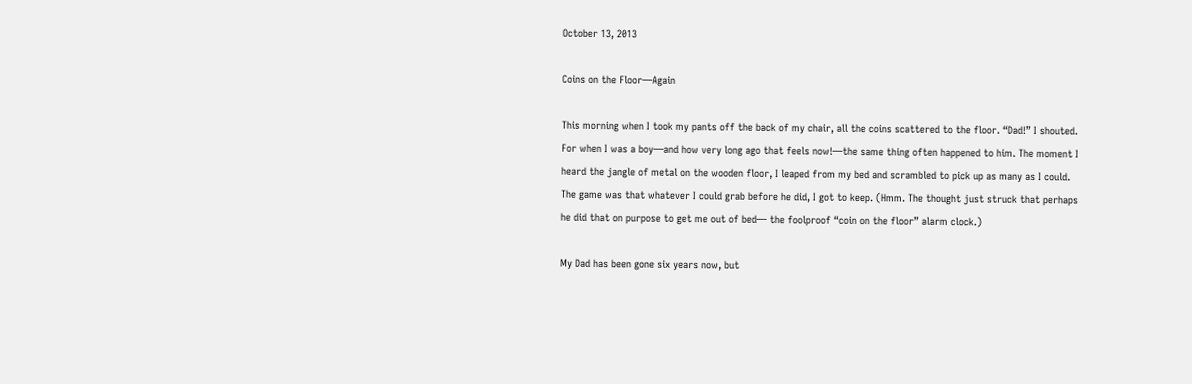October 13, 2013

Coins on the Floor—Again

This morning when I took my pants off the back of my chair, all the coins scattered to the floor. “Dad!” I shouted. For when I was a boy—and how very long ago that feels now!—the same thing often happened to him. The moment I heard the jangle of metal on the wooden floor, I leaped from my bed and scrambled to pick up as many as I could. The game was that whatever I could grab before he did, I got to keep. (Hmm. The thought just struck that perhaps he did that on purpose to get me out of bed— the foolproof “coin on the floor” alarm clock.)

My Dad has been gone six years now, but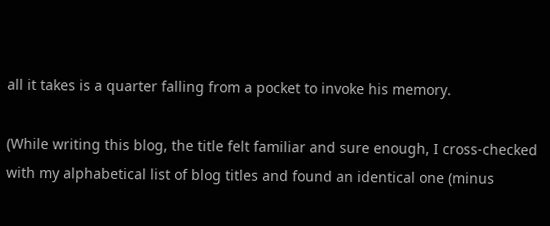all it takes is a quarter falling from a pocket to invoke his memory.

(While writing this blog, the title felt familiar and sure enough, I cross-checked with my alphabetical list of blog titles and found an identical one (minus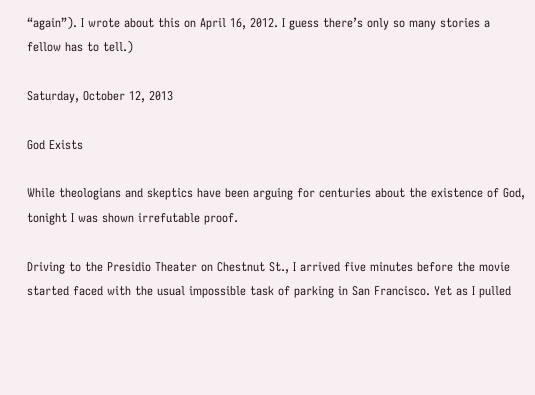“again”). I wrote about this on April 16, 2012. I guess there’s only so many stories a fellow has to tell.)

Saturday, October 12, 2013

God Exists

While theologians and skeptics have been arguing for centuries about the existence of God, tonight I was shown irrefutable proof.

Driving to the Presidio Theater on Chestnut St., I arrived five minutes before the movie started faced with the usual impossible task of parking in San Francisco. Yet as I pulled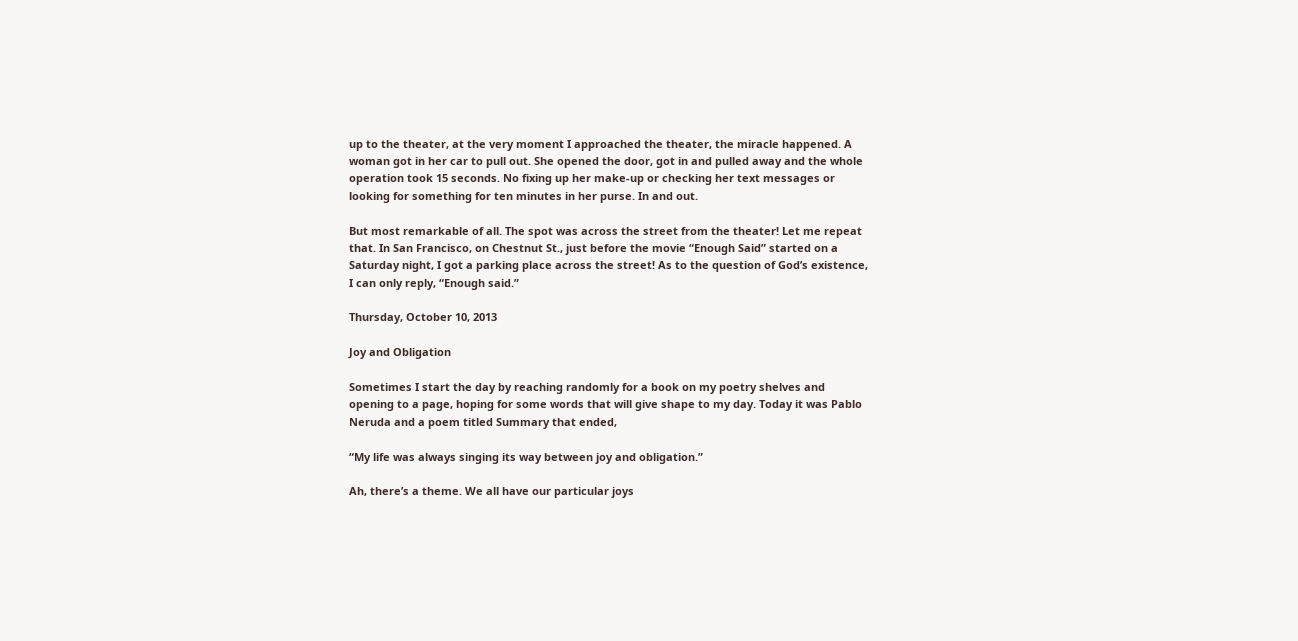up to the theater, at the very moment I approached the theater, the miracle happened. A woman got in her car to pull out. She opened the door, got in and pulled away and the whole operation took 15 seconds. No fixing up her make-up or checking her text messages or looking for something for ten minutes in her purse. In and out.

But most remarkable of all. The spot was across the street from the theater! Let me repeat that. In San Francisco, on Chestnut St., just before the movie “Enough Said” started on a Saturday night, I got a parking place across the street! As to the question of God’s existence, I can only reply, “Enough said.”

Thursday, October 10, 2013

Joy and Obligation

Sometimes I start the day by reaching randomly for a book on my poetry shelves and opening to a page, hoping for some words that will give shape to my day. Today it was Pablo Neruda and a poem titled Summary that ended,

“My life was always singing its way between joy and obligation.”

Ah, there’s a theme. We all have our particular joys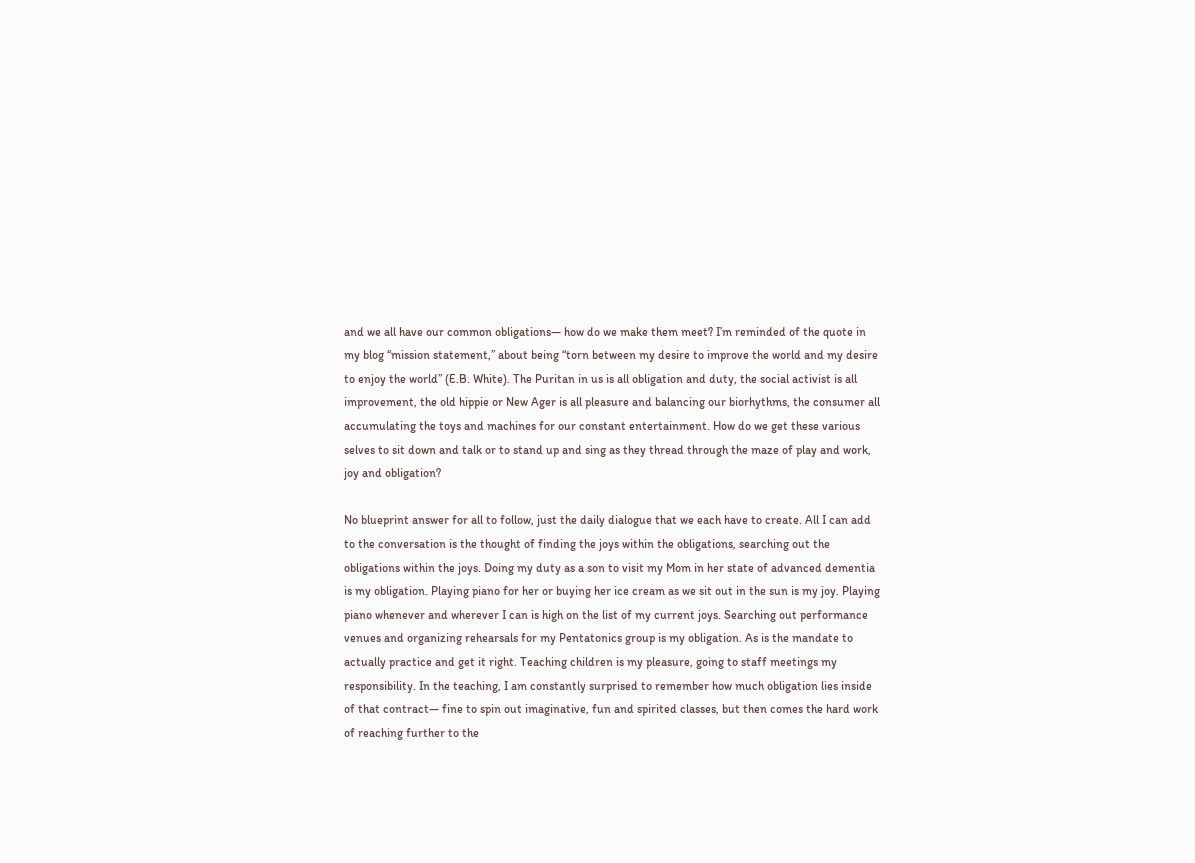and we all have our common obligations— how do we make them meet? I’m reminded of the quote in my blog “mission statement,” about being “torn between my desire to improve the world and my desire to enjoy the world” (E.B. White). The Puritan in us is all obligation and duty, the social activist is all improvement, the old hippie or New Ager is all pleasure and balancing our biorhythms, the consumer all accumulating the toys and machines for our constant entertainment. How do we get these various selves to sit down and talk or to stand up and sing as they thread through the maze of play and work, joy and obligation?

No blueprint answer for all to follow, just the daily dialogue that we each have to create. All I can add to the conversation is the thought of finding the joys within the obligations, searching out the obligations within the joys. Doing my duty as a son to visit my Mom in her state of advanced dementia is my obligation. Playing piano for her or buying her ice cream as we sit out in the sun is my joy. Playing piano whenever and wherever I can is high on the list of my current joys. Searching out performance venues and organizing rehearsals for my Pentatonics group is my obligation. As is the mandate to actually practice and get it right. Teaching children is my pleasure, going to staff meetings my responsibility. In the teaching, I am constantly surprised to remember how much obligation lies inside of that contract— fine to spin out imaginative, fun and spirited classes, but then comes the hard work of reaching further to the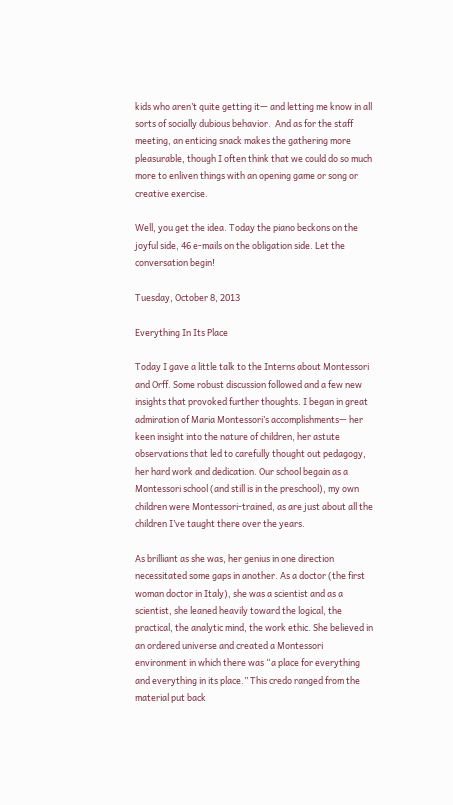kids who aren’t quite getting it— and letting me know in all sorts of socially dubious behavior.  And as for the staff meeting, an enticing snack makes the gathering more pleasurable, though I often think that we could do so much more to enliven things with an opening game or song or creative exercise.

Well, you get the idea. Today the piano beckons on the joyful side, 46 e-mails on the obligation side. Let the conversation begin!

Tuesday, October 8, 2013

Everything In Its Place

Today I gave a little talk to the Interns about Montessori and Orff. Some robust discussion followed and a few new insights that provoked further thoughts. I began in great admiration of Maria Montessori’s accomplishments— her keen insight into the nature of children, her astute observations that led to carefully thought out pedagogy, her hard work and dedication. Our school begain as a Montessori school (and still is in the preschool), my own children were Montessori-trained, as are just about all the children I’ve taught there over the years.

As brilliant as she was, her genius in one direction necessitated some gaps in another. As a doctor (the first woman doctor in Italy), she was a scientist and as a scientist, she leaned heavily toward the logical, the practical, the analytic mind, the work ethic. She believed in an ordered universe and created a Montessori environment in which there was “a place for everything and everything in its place.” This credo ranged from the material put back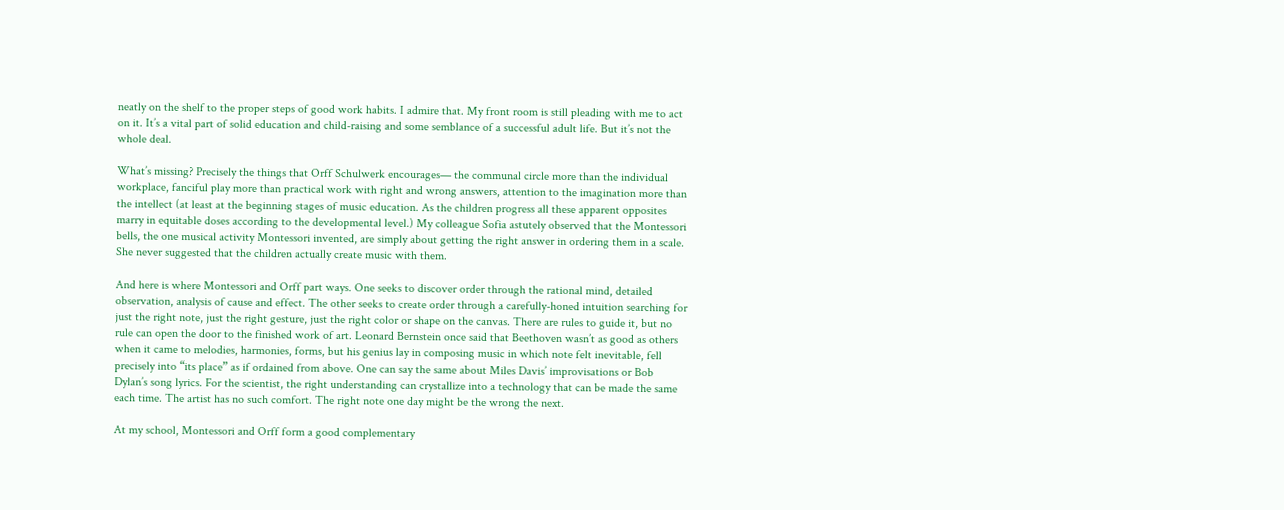neatly on the shelf to the proper steps of good work habits. I admire that. My front room is still pleading with me to act on it. It’s a vital part of solid education and child-raising and some semblance of a successful adult life. But it’s not the whole deal.

What’s missing? Precisely the things that Orff Schulwerk encourages— the communal circle more than the individual workplace, fanciful play more than practical work with right and wrong answers, attention to the imagination more than the intellect (at least at the beginning stages of music education. As the children progress all these apparent opposites marry in equitable doses according to the developmental level.) My colleague Sofia astutely observed that the Montessori bells, the one musical activity Montessori invented, are simply about getting the right answer in ordering them in a scale. She never suggested that the children actually create music with them.

And here is where Montessori and Orff part ways. One seeks to discover order through the rational mind, detailed observation, analysis of cause and effect. The other seeks to create order through a carefully-honed intuition searching for just the right note, just the right gesture, just the right color or shape on the canvas. There are rules to guide it, but no rule can open the door to the finished work of art. Leonard Bernstein once said that Beethoven wasn’t as good as others when it came to melodies, harmonies, forms, but his genius lay in composing music in which note felt inevitable, fell precisely into “its place” as if ordained from above. One can say the same about Miles Davis’ improvisations or Bob Dylan’s song lyrics. For the scientist, the right understanding can crystallize into a technology that can be made the same each time. The artist has no such comfort. The right note one day might be the wrong the next.

At my school, Montessori and Orff form a good complementary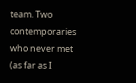team. Two contemporaries who never met (as far as I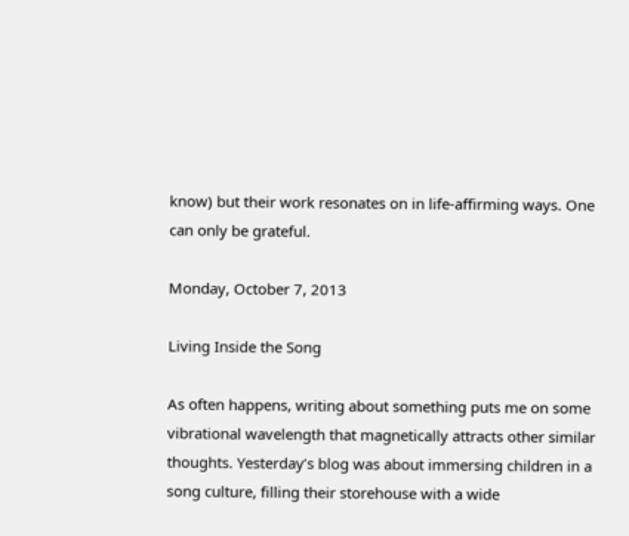know) but their work resonates on in life-affirming ways. One can only be grateful.

Monday, October 7, 2013

Living Inside the Song

As often happens, writing about something puts me on some vibrational wavelength that magnetically attracts other similar thoughts. Yesterday’s blog was about immersing children in a song culture, filling their storehouse with a wide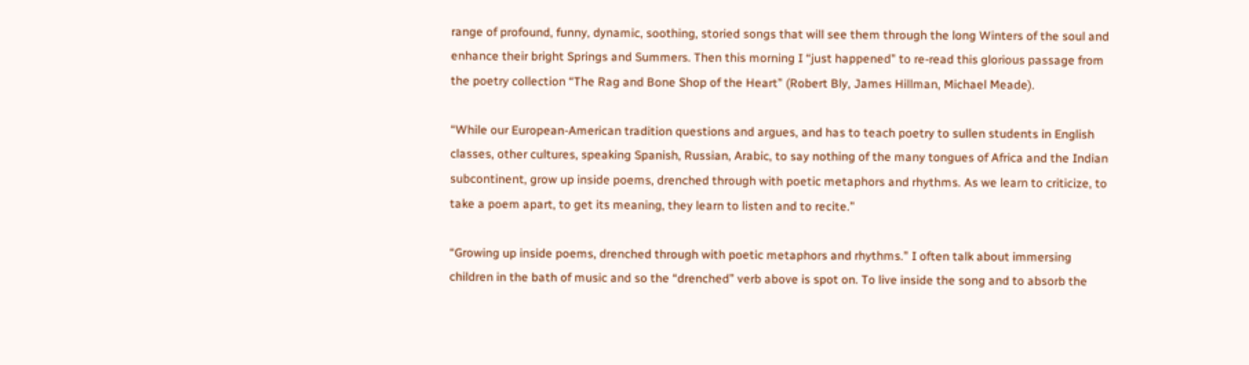range of profound, funny, dynamic, soothing, storied songs that will see them through the long Winters of the soul and enhance their bright Springs and Summers. Then this morning I “just happened” to re-read this glorious passage from the poetry collection “The Rag and Bone Shop of the Heart” (Robert Bly, James Hillman, Michael Meade).

“While our European-American tradition questions and argues, and has to teach poetry to sullen students in English classes, other cultures, speaking Spanish, Russian, Arabic, to say nothing of the many tongues of Africa and the Indian subcontinent, grow up inside poems, drenched through with poetic metaphors and rhythms. As we learn to criticize, to take a poem apart, to get its meaning, they learn to listen and to recite.”

“Growing up inside poems, drenched through with poetic metaphors and rhythms.” I often talk about immersing children in the bath of music and so the “drenched” verb above is spot on. To live inside the song and to absorb the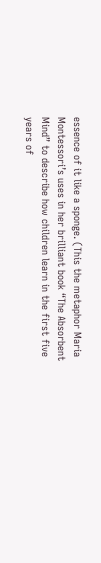essence of it like a sponge. (This the metaphor Maria Montessori’s uses in her brilliant book “The Absorbent Mind” to describe how children learn in the first five years of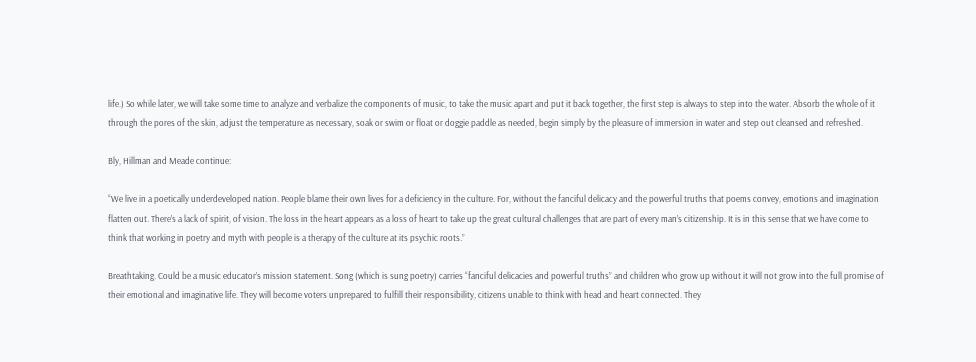life.) So while later, we will take some time to analyze and verbalize the components of music, to take the music apart and put it back together, the first step is always to step into the water. Absorb the whole of it through the pores of the skin, adjust the temperature as necessary, soak or swim or float or doggie paddle as needed, begin simply by the pleasure of immersion in water and step out cleansed and refreshed.

Bly, Hillman and Meade continue:

“We live in a poetically underdeveloped nation. People blame their own lives for a deficiency in the culture. For, without the fanciful delicacy and the powerful truths that poems convey, emotions and imagination flatten out. There’s a lack of spirit, of vision. The loss in the heart appears as a loss of heart to take up the great cultural challenges that are part of every man’s citizenship. It is in this sense that we have come to think that working in poetry and myth with people is a therapy of the culture at its psychic roots.”

Breathtaking. Could be a music educator’s mission statement. Song (which is sung poetry) carries “fanciful delicacies and powerful truths” and children who grow up without it will not grow into the full promise of their emotional and imaginative life. They will become voters unprepared to fulfill their responsibility, citizens unable to think with head and heart connected. They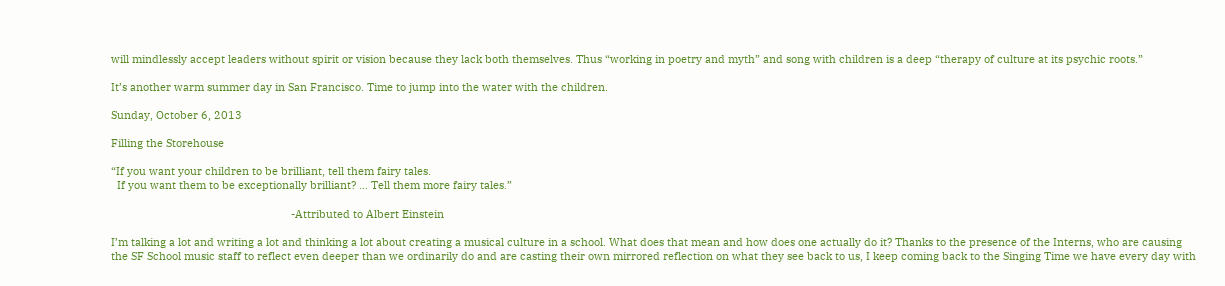will mindlessly accept leaders without spirit or vision because they lack both themselves. Thus “working in poetry and myth” and song with children is a deep “therapy of culture at its psychic roots.”

It’s another warm summer day in San Francisco. Time to jump into the water with the children.

Sunday, October 6, 2013

Filling the Storehouse

“If you want your children to be brilliant, tell them fairy tales.
  If you want them to be exceptionally brilliant? … Tell them more fairy tales.”

                                                            -Attributed to Albert Einstein

I’m talking a lot and writing a lot and thinking a lot about creating a musical culture in a school. What does that mean and how does one actually do it? Thanks to the presence of the Interns, who are causing the SF School music staff to reflect even deeper than we ordinarily do and are casting their own mirrored reflection on what they see back to us, I keep coming back to the Singing Time we have every day with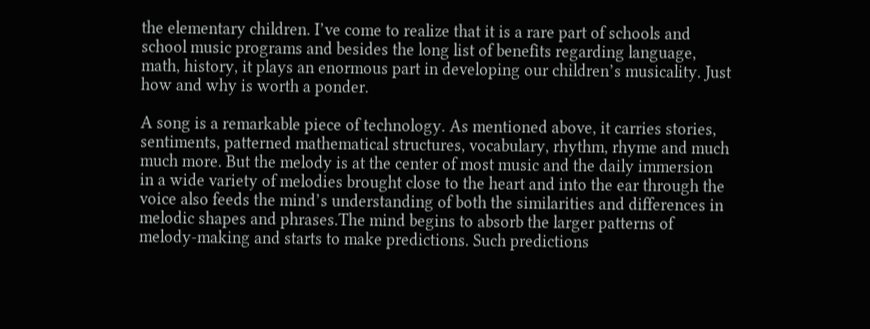the elementary children. I’ve come to realize that it is a rare part of schools and school music programs and besides the long list of benefits regarding language, math, history, it plays an enormous part in developing our children’s musicality. Just how and why is worth a ponder.

A song is a remarkable piece of technology. As mentioned above, it carries stories, sentiments, patterned mathematical structures, vocabulary, rhythm, rhyme and much much more. But the melody is at the center of most music and the daily immersion in a wide variety of melodies brought close to the heart and into the ear through the voice also feeds the mind’s understanding of both the similarities and differences in melodic shapes and phrases.The mind begins to absorb the larger patterns of melody-making and starts to make predictions. Such predictions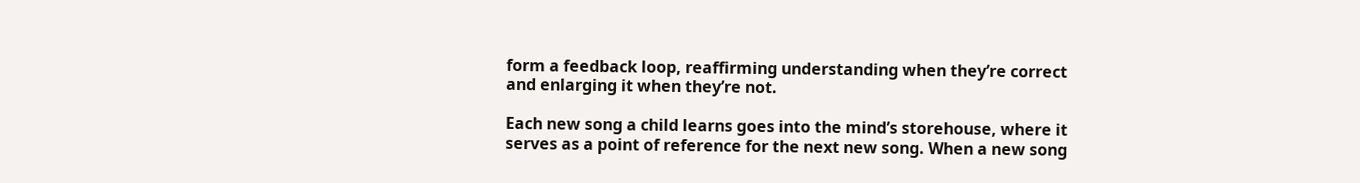form a feedback loop, reaffirming understanding when they’re correct and enlarging it when they’re not.

Each new song a child learns goes into the mind’s storehouse, where it serves as a point of reference for the next new song. When a new song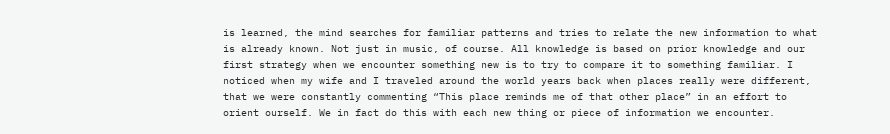is learned, the mind searches for familiar patterns and tries to relate the new information to what is already known. Not just in music, of course. All knowledge is based on prior knowledge and our first strategy when we encounter something new is to try to compare it to something familiar. I noticed when my wife and I traveled around the world years back when places really were different, that we were constantly commenting “This place reminds me of that other place” in an effort to orient ourself. We in fact do this with each new thing or piece of information we encounter.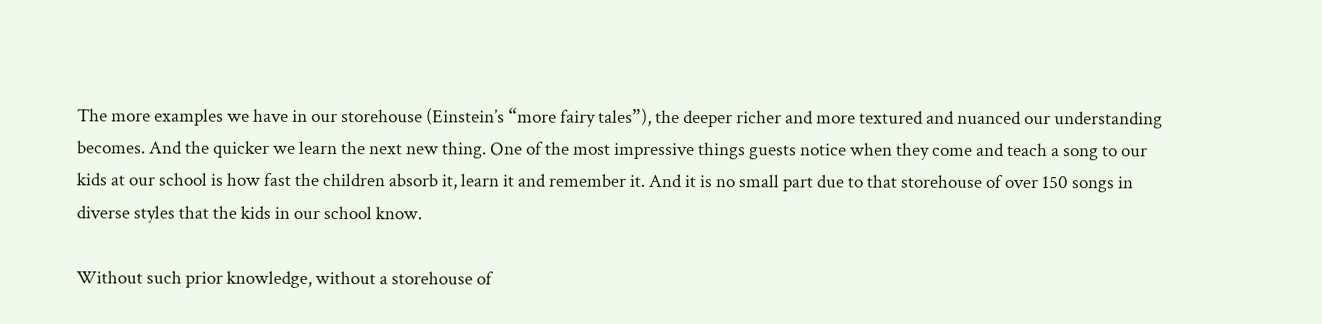The more examples we have in our storehouse (Einstein’s “more fairy tales”), the deeper richer and more textured and nuanced our understanding becomes. And the quicker we learn the next new thing. One of the most impressive things guests notice when they come and teach a song to our kids at our school is how fast the children absorb it, learn it and remember it. And it is no small part due to that storehouse of over 150 songs in diverse styles that the kids in our school know.

Without such prior knowledge, without a storehouse of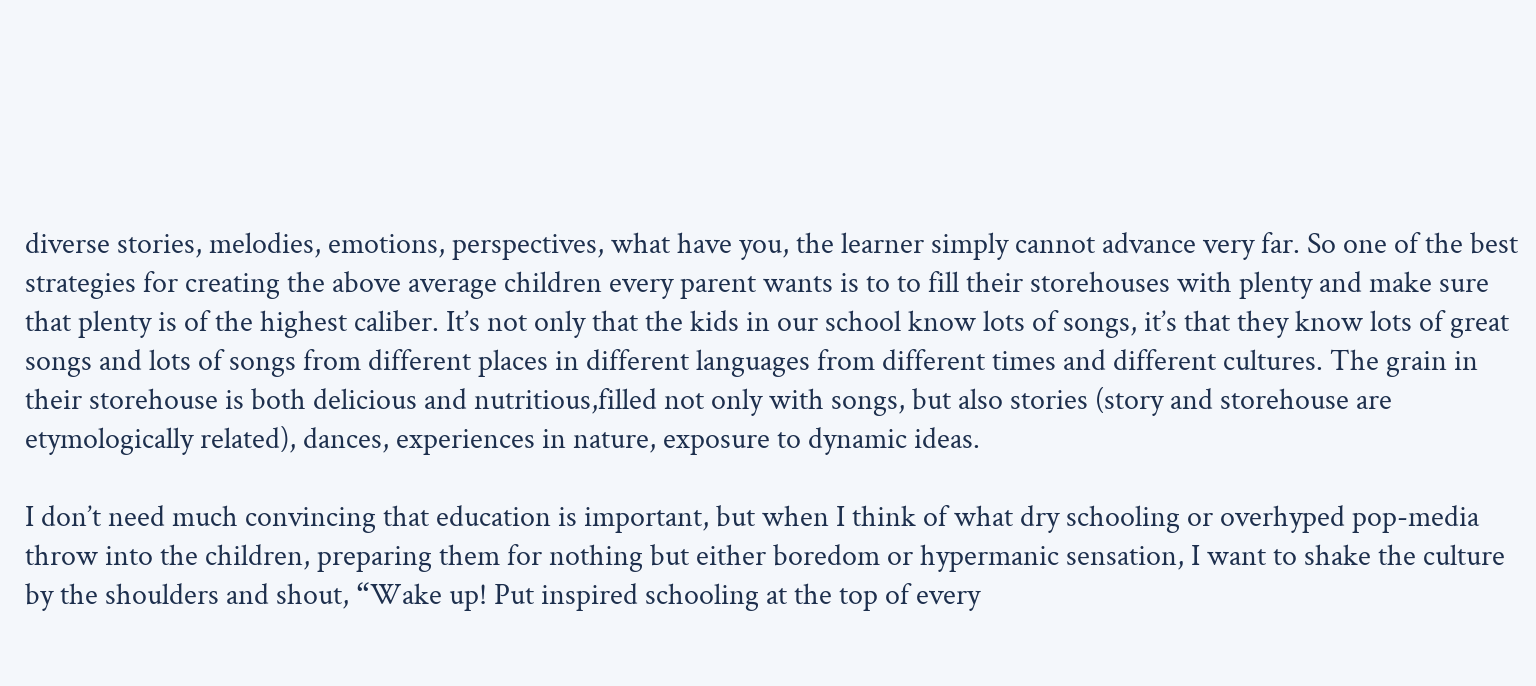diverse stories, melodies, emotions, perspectives, what have you, the learner simply cannot advance very far. So one of the best strategies for creating the above average children every parent wants is to to fill their storehouses with plenty and make sure that plenty is of the highest caliber. It’s not only that the kids in our school know lots of songs, it’s that they know lots of great songs and lots of songs from different places in different languages from different times and different cultures. The grain in their storehouse is both delicious and nutritious,filled not only with songs, but also stories (story and storehouse are etymologically related), dances, experiences in nature, exposure to dynamic ideas.

I don’t need much convincing that education is important, but when I think of what dry schooling or overhyped pop-media throw into the children, preparing them for nothing but either boredom or hypermanic sensation, I want to shake the culture by the shoulders and shout, “Wake up! Put inspired schooling at the top of every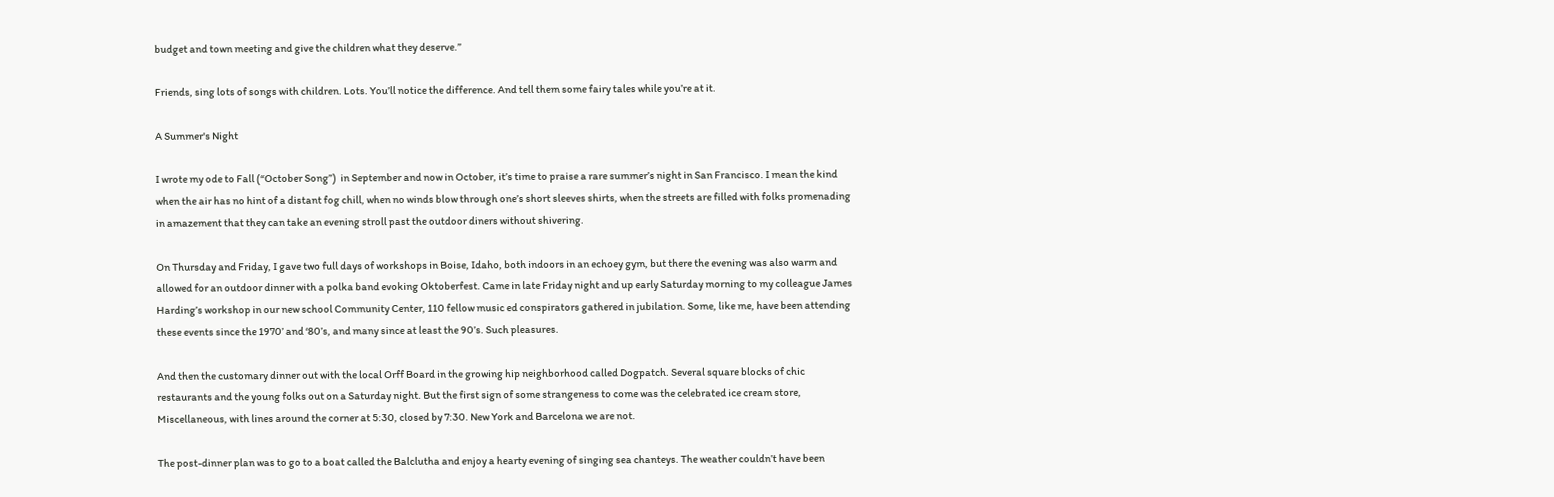budget and town meeting and give the children what they deserve.”

Friends, sing lots of songs with children. Lots. You’ll notice the difference. And tell them some fairy tales while you’re at it.

A Summer's Night

I wrote my ode to Fall (“October Song”)  in September and now in October, it’s time to praise a rare summer’s night in San Francisco. I mean the kind when the air has no hint of a distant fog chill, when no winds blow through one’s short sleeves shirts, when the streets are filled with folks promenading in amazement that they can take an evening stroll past the outdoor diners without shivering.

On Thursday and Friday, I gave two full days of workshops in Boise, Idaho, both indoors in an echoey gym, but there the evening was also warm and allowed for an outdoor dinner with a polka band evoking Oktoberfest. Came in late Friday night and up early Saturday morning to my colleague James Harding’s workshop in our new school Community Center, 110 fellow music ed conspirators gathered in jubilation. Some, like me, have been attending these events since the 1970’ and ‘80’s, and many since at least the 90’s. Such pleasures.

And then the customary dinner out with the local Orff Board in the growing hip neighborhood called Dogpatch. Several square blocks of chic restaurants and the young folks out on a Saturday night. But the first sign of some strangeness to come was the celebrated ice cream store, Miscellaneous, with lines around the corner at 5:30, closed by 7:30. New York and Barcelona we are not.

The post-dinner plan was to go to a boat called the Balclutha and enjoy a hearty evening of singing sea chanteys. The weather couldn’t have been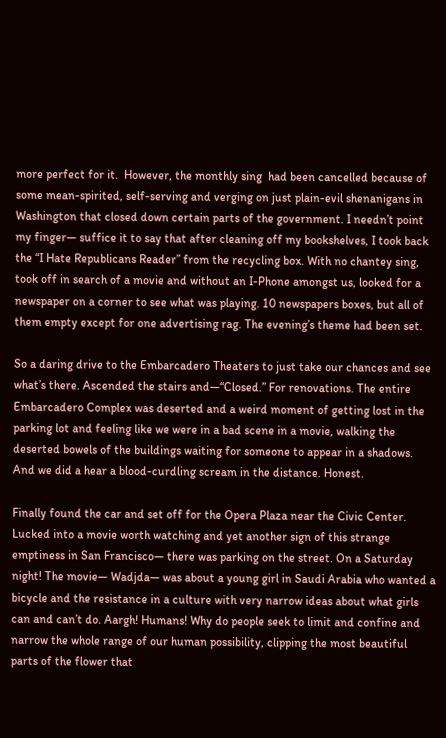more perfect for it.  However, the monthly sing  had been cancelled because of some mean-spirited, self-serving and verging on just plain-evil shenanigans in Washington that closed down certain parts of the government. I needn’t point my finger— suffice it to say that after cleaning off my bookshelves, I took back the “I Hate Republicans Reader” from the recycling box. With no chantey sing, took off in search of a movie and without an I-Phone amongst us, looked for a newspaper on a corner to see what was playing. 10 newspapers boxes, but all of them empty except for one advertising rag. The evening’s theme had been set.

So a daring drive to the Embarcadero Theaters to just take our chances and see what’s there. Ascended the stairs and—“Closed.” For renovations. The entire Embarcadero Complex was deserted and a weird moment of getting lost in the parking lot and feeling like we were in a bad scene in a movie, walking the deserted bowels of the buildings waiting for someone to appear in a shadows. And we did a hear a blood-curdling scream in the distance. Honest.

Finally found the car and set off for the Opera Plaza near the Civic Center. Lucked into a movie worth watching and yet another sign of this strange emptiness in San Francisco— there was parking on the street. On a Saturday night! The movie— Wadjda— was about a young girl in Saudi Arabia who wanted a bicycle and the resistance in a culture with very narrow ideas about what girls can and can’t do. Aargh! Humans! Why do people seek to limit and confine and narrow the whole range of our human possibility, clipping the most beautiful parts of the flower that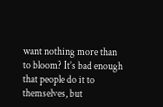want nothing more than to bloom? It’s bad enough that people do it to themselves, but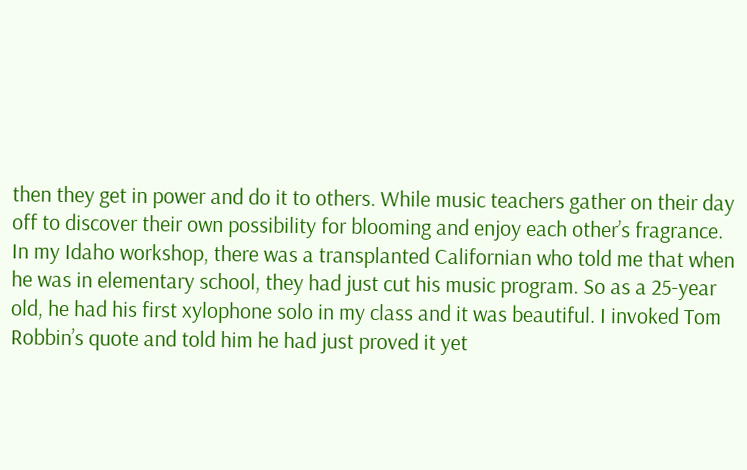then they get in power and do it to others. While music teachers gather on their day off to discover their own possibility for blooming and enjoy each other’s fragrance. In my Idaho workshop, there was a transplanted Californian who told me that when he was in elementary school, they had just cut his music program. So as a 25-year old, he had his first xylophone solo in my class and it was beautiful. I invoked Tom Robbin’s quote and told him he had just proved it yet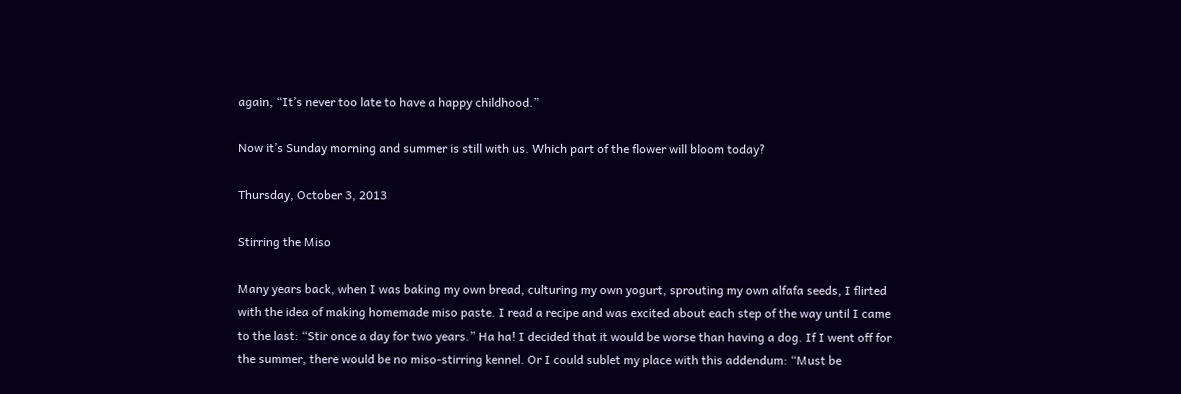again, “It’s never too late to have a happy childhood.”

Now it’s Sunday morning and summer is still with us. Which part of the flower will bloom today?

Thursday, October 3, 2013

Stirring the Miso

Many years back, when I was baking my own bread, culturing my own yogurt, sprouting my own alfafa seeds, I flirted with the idea of making homemade miso paste. I read a recipe and was excited about each step of the way until I came to the last: “Stir once a day for two years.” Ha ha! I decided that it would be worse than having a dog. If I went off for the summer, there would be no miso-stirring kennel. Or I could sublet my place with this addendum: “Must be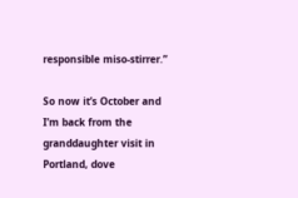responsible miso-stirrer.”

So now it’s October and I’m back from the granddaughter visit in Portland, dove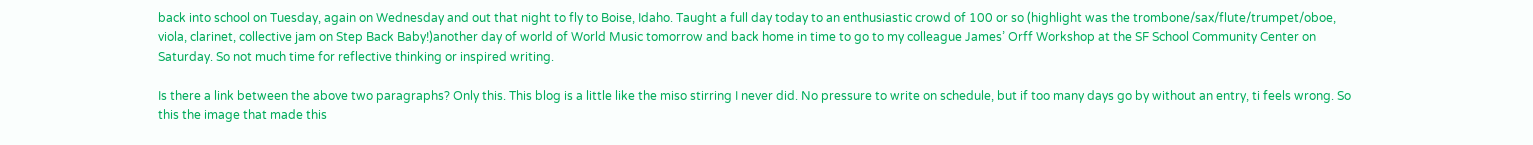back into school on Tuesday, again on Wednesday and out that night to fly to Boise, Idaho. Taught a full day today to an enthusiastic crowd of 100 or so (highlight was the trombone/sax/flute/trumpet/oboe, viola, clarinet, collective jam on Step Back Baby!)another day of world of World Music tomorrow and back home in time to go to my colleague James’ Orff Workshop at the SF School Community Center on Saturday. So not much time for reflective thinking or inspired writing.

Is there a link between the above two paragraphs? Only this. This blog is a little like the miso stirring I never did. No pressure to write on schedule, but if too many days go by without an entry, ti feels wrong. So this the image that made this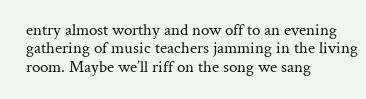entry almost worthy and now off to an evening gathering of music teachers jamming in the living room. Maybe we’ll riff on the song we sang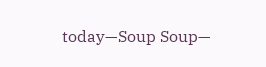today—Soup Soup—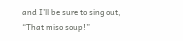and I’ll be sure to sing out, “That miso soup!”